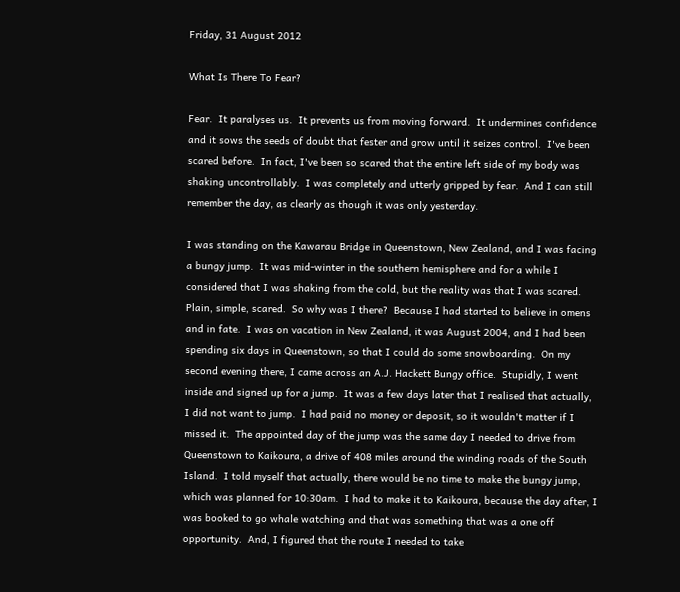Friday, 31 August 2012

What Is There To Fear?

Fear.  It paralyses us.  It prevents us from moving forward.  It undermines confidence and it sows the seeds of doubt that fester and grow until it seizes control.  I've been scared before.  In fact, I've been so scared that the entire left side of my body was shaking uncontrollably.  I was completely and utterly gripped by fear.  And I can still remember the day, as clearly as though it was only yesterday.

I was standing on the Kawarau Bridge in Queenstown, New Zealand, and I was facing a bungy jump.  It was mid-winter in the southern hemisphere and for a while I considered that I was shaking from the cold, but the reality was that I was scared.  Plain, simple, scared.  So why was I there?  Because I had started to believe in omens and in fate.  I was on vacation in New Zealand, it was August 2004, and I had been spending six days in Queenstown, so that I could do some snowboarding.  On my second evening there, I came across an A.J. Hackett Bungy office.  Stupidly, I went inside and signed up for a jump.  It was a few days later that I realised that actually, I did not want to jump.  I had paid no money or deposit, so it wouldn't matter if I missed it.  The appointed day of the jump was the same day I needed to drive from Queenstown to Kaikoura, a drive of 408 miles around the winding roads of the South Island.  I told myself that actually, there would be no time to make the bungy jump, which was planned for 10:30am.  I had to make it to Kaikoura, because the day after, I was booked to go whale watching and that was something that was a one off opportunity.  And, I figured that the route I needed to take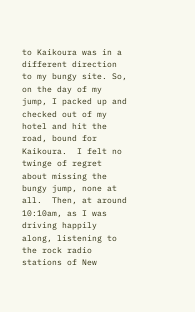to Kaikoura was in a different direction to my bungy site. So, on the day of my jump, I packed up and checked out of my hotel and hit the road, bound for Kaikoura.  I felt no twinge of regret about missing the bungy jump, none at all.  Then, at around 10:10am, as I was driving happily along, listening to the rock radio stations of New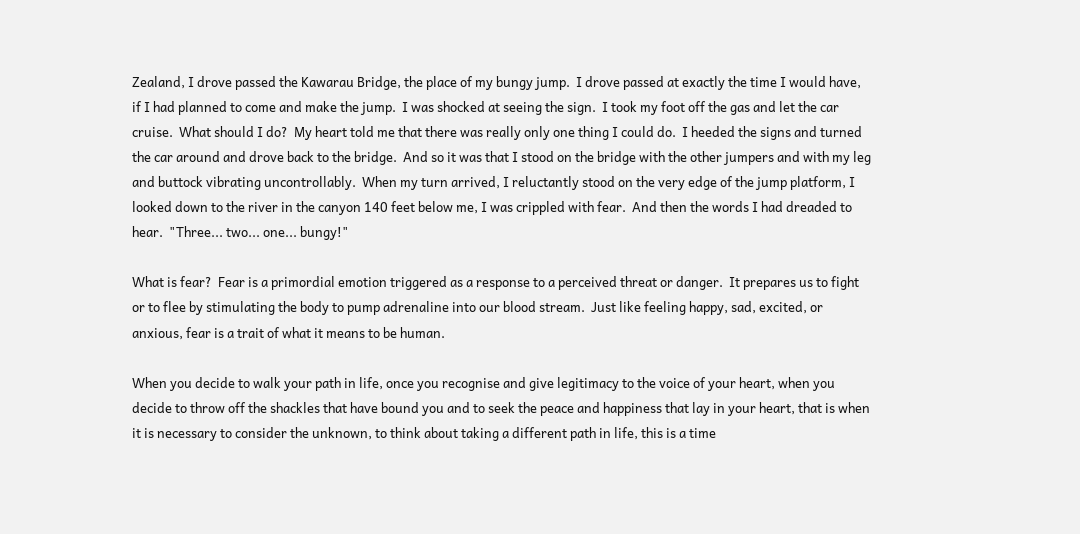Zealand, I drove passed the Kawarau Bridge, the place of my bungy jump.  I drove passed at exactly the time I would have, if I had planned to come and make the jump.  I was shocked at seeing the sign.  I took my foot off the gas and let the car cruise.  What should I do?  My heart told me that there was really only one thing I could do.  I heeded the signs and turned the car around and drove back to the bridge.  And so it was that I stood on the bridge with the other jumpers and with my leg and buttock vibrating uncontrollably.  When my turn arrived, I reluctantly stood on the very edge of the jump platform, I looked down to the river in the canyon 140 feet below me, I was crippled with fear.  And then the words I had dreaded to hear.  "Three... two... one... bungy!"

What is fear?  Fear is a primordial emotion triggered as a response to a perceived threat or danger.  It prepares us to fight or to flee by stimulating the body to pump adrenaline into our blood stream.  Just like feeling happy, sad, excited, or anxious, fear is a trait of what it means to be human.

When you decide to walk your path in life, once you recognise and give legitimacy to the voice of your heart, when you decide to throw off the shackles that have bound you and to seek the peace and happiness that lay in your heart, that is when it is necessary to consider the unknown, to think about taking a different path in life, this is a time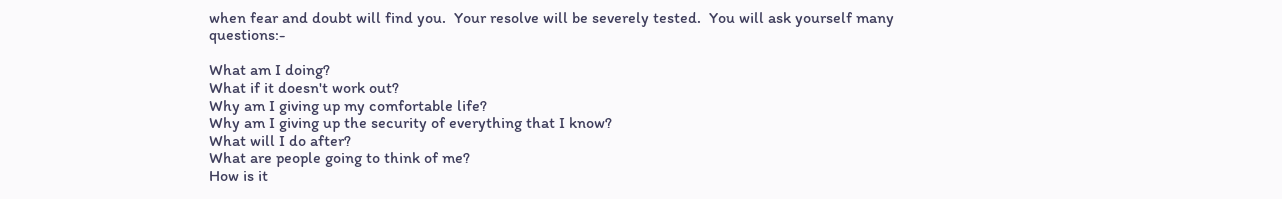when fear and doubt will find you.  Your resolve will be severely tested.  You will ask yourself many questions:-

What am I doing?
What if it doesn't work out?
Why am I giving up my comfortable life?
Why am I giving up the security of everything that I know?
What will I do after?
What are people going to think of me?
How is it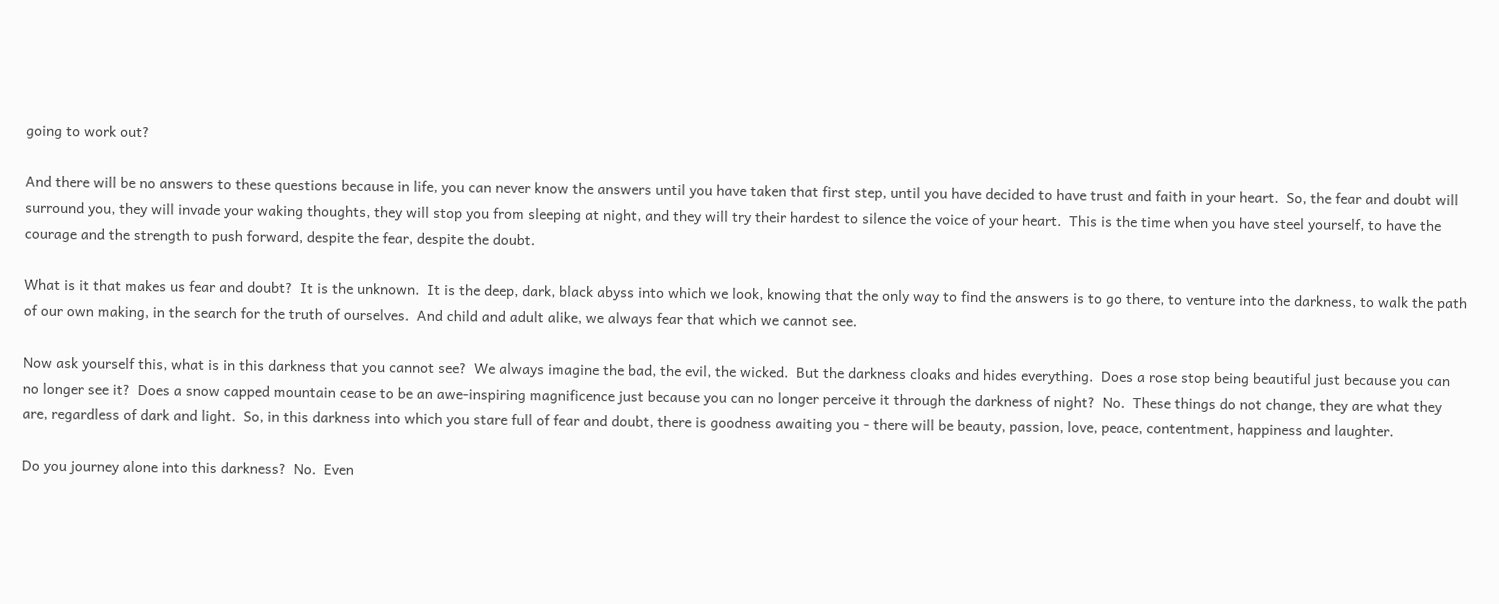going to work out?

And there will be no answers to these questions because in life, you can never know the answers until you have taken that first step, until you have decided to have trust and faith in your heart.  So, the fear and doubt will surround you, they will invade your waking thoughts, they will stop you from sleeping at night, and they will try their hardest to silence the voice of your heart.  This is the time when you have steel yourself, to have the courage and the strength to push forward, despite the fear, despite the doubt.

What is it that makes us fear and doubt?  It is the unknown.  It is the deep, dark, black abyss into which we look, knowing that the only way to find the answers is to go there, to venture into the darkness, to walk the path of our own making, in the search for the truth of ourselves.  And child and adult alike, we always fear that which we cannot see.

Now ask yourself this, what is in this darkness that you cannot see?  We always imagine the bad, the evil, the wicked.  But the darkness cloaks and hides everything.  Does a rose stop being beautiful just because you can no longer see it?  Does a snow capped mountain cease to be an awe-inspiring magnificence just because you can no longer perceive it through the darkness of night?  No.  These things do not change, they are what they are, regardless of dark and light.  So, in this darkness into which you stare full of fear and doubt, there is goodness awaiting you - there will be beauty, passion, love, peace, contentment, happiness and laughter.

Do you journey alone into this darkness?  No.  Even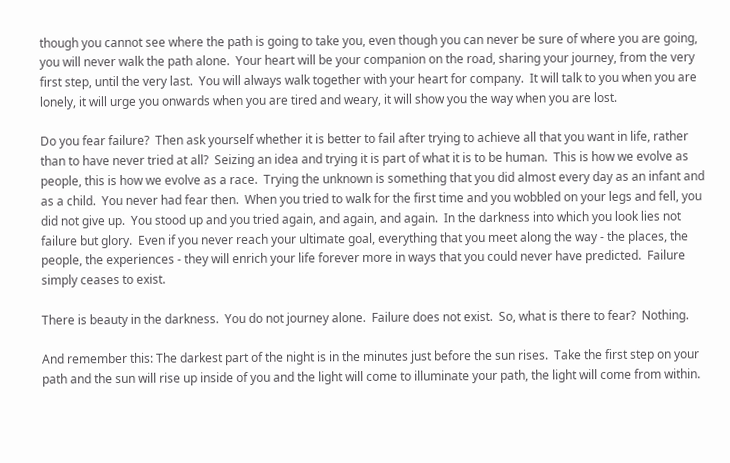though you cannot see where the path is going to take you, even though you can never be sure of where you are going, you will never walk the path alone.  Your heart will be your companion on the road, sharing your journey, from the very first step, until the very last.  You will always walk together with your heart for company.  It will talk to you when you are lonely, it will urge you onwards when you are tired and weary, it will show you the way when you are lost.

Do you fear failure?  Then ask yourself whether it is better to fail after trying to achieve all that you want in life, rather than to have never tried at all?  Seizing an idea and trying it is part of what it is to be human.  This is how we evolve as people, this is how we evolve as a race.  Trying the unknown is something that you did almost every day as an infant and as a child.  You never had fear then.  When you tried to walk for the first time and you wobbled on your legs and fell, you did not give up.  You stood up and you tried again, and again, and again.  In the darkness into which you look lies not failure but glory.  Even if you never reach your ultimate goal, everything that you meet along the way - the places, the people, the experiences - they will enrich your life forever more in ways that you could never have predicted.  Failure simply ceases to exist.

There is beauty in the darkness.  You do not journey alone.  Failure does not exist.  So, what is there to fear?  Nothing.

And remember this: The darkest part of the night is in the minutes just before the sun rises.  Take the first step on your path and the sun will rise up inside of you and the light will come to illuminate your path, the light will come from within.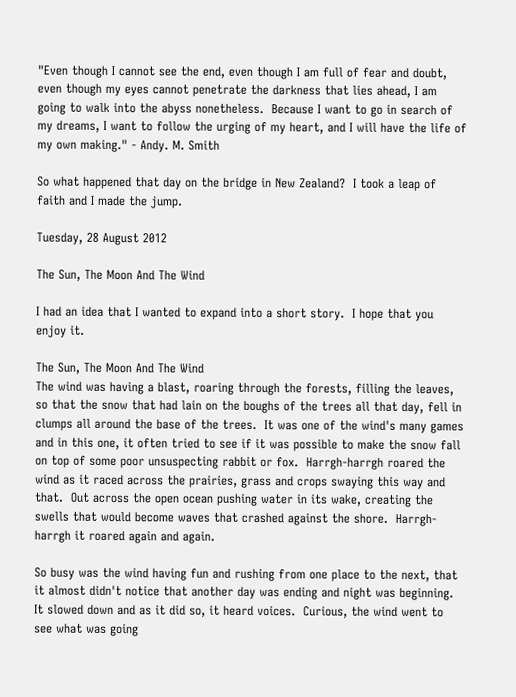"Even though I cannot see the end, even though I am full of fear and doubt, even though my eyes cannot penetrate the darkness that lies ahead, I am going to walk into the abyss nonetheless.  Because I want to go in search of my dreams, I want to follow the urging of my heart, and I will have the life of my own making." - Andy. M. Smith

So what happened that day on the bridge in New Zealand?  I took a leap of faith and I made the jump.

Tuesday, 28 August 2012

The Sun, The Moon And The Wind

I had an idea that I wanted to expand into a short story.  I hope that you enjoy it.

The Sun, The Moon And The Wind
The wind was having a blast, roaring through the forests, filling the leaves, so that the snow that had lain on the boughs of the trees all that day, fell in clumps all around the base of the trees.  It was one of the wind's many games and in this one, it often tried to see if it was possible to make the snow fall on top of some poor unsuspecting rabbit or fox.  Harrgh-harrgh roared the wind as it raced across the prairies, grass and crops swaying this way and that.  Out across the open ocean pushing water in its wake, creating the swells that would become waves that crashed against the shore.  Harrgh-harrgh it roared again and again.

So busy was the wind having fun and rushing from one place to the next, that it almost didn't notice that another day was ending and night was beginning.  It slowed down and as it did so, it heard voices.  Curious, the wind went to see what was going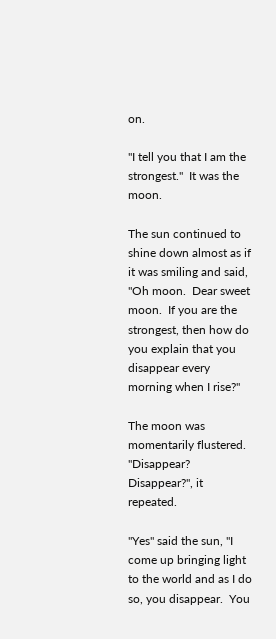on.

"I tell you that I am the strongest."  It was the moon.

The sun continued to shine down almost as if it was smiling and said, "Oh moon.  Dear sweet moon.  If you are the strongest, then how do you explain that you disappear every morning when I rise?"

The moon was momentarily flustered.  "Disappear?  Disappear?", it repeated.

"Yes" said the sun, "I come up bringing light to the world and as I do so, you disappear.  You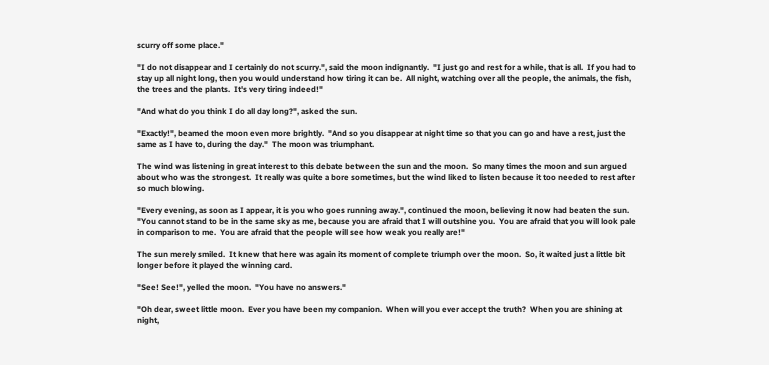scurry off some place."

"I do not disappear and I certainly do not scurry.", said the moon indignantly.  "I just go and rest for a while, that is all.  If you had to stay up all night long, then you would understand how tiring it can be.  All night, watching over all the people, the animals, the fish, the trees and the plants.  It's very tiring indeed!"

"And what do you think I do all day long?", asked the sun.

"Exactly!", beamed the moon even more brightly.  "And so you disappear at night time so that you can go and have a rest, just the same as I have to, during the day."  The moon was triumphant.

The wind was listening in great interest to this debate between the sun and the moon.  So many times the moon and sun argued about who was the strongest.  It really was quite a bore sometimes, but the wind liked to listen because it too needed to rest after so much blowing.

"Every evening, as soon as I appear, it is you who goes running away.", continued the moon, believing it now had beaten the sun.  "You cannot stand to be in the same sky as me, because you are afraid that I will outshine you.  You are afraid that you will look pale in comparison to me.  You are afraid that the people will see how weak you really are!"

The sun merely smiled.  It knew that here was again its moment of complete triumph over the moon.  So, it waited just a little bit longer before it played the winning card.

"See! See!", yelled the moon.  "You have no answers."

"Oh dear, sweet little moon.  Ever you have been my companion.  When will you ever accept the truth?  When you are shining at night,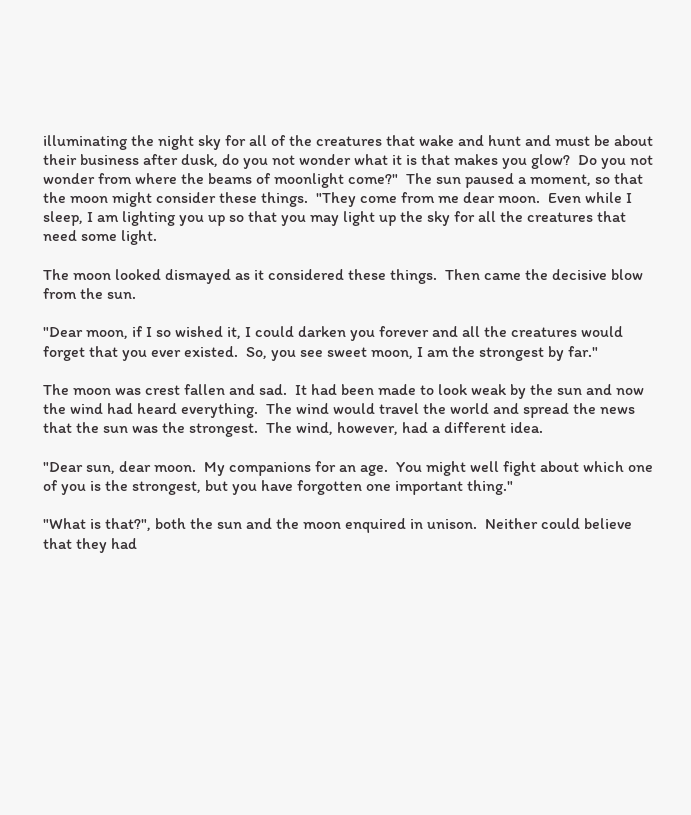illuminating the night sky for all of the creatures that wake and hunt and must be about their business after dusk, do you not wonder what it is that makes you glow?  Do you not wonder from where the beams of moonlight come?"  The sun paused a moment, so that the moon might consider these things.  "They come from me dear moon.  Even while I sleep, I am lighting you up so that you may light up the sky for all the creatures that need some light.

The moon looked dismayed as it considered these things.  Then came the decisive blow from the sun.

"Dear moon, if I so wished it, I could darken you forever and all the creatures would forget that you ever existed.  So, you see sweet moon, I am the strongest by far."

The moon was crest fallen and sad.  It had been made to look weak by the sun and now the wind had heard everything.  The wind would travel the world and spread the news that the sun was the strongest.  The wind, however, had a different idea.

"Dear sun, dear moon.  My companions for an age.  You might well fight about which one of you is the strongest, but you have forgotten one important thing."

"What is that?", both the sun and the moon enquired in unison.  Neither could believe that they had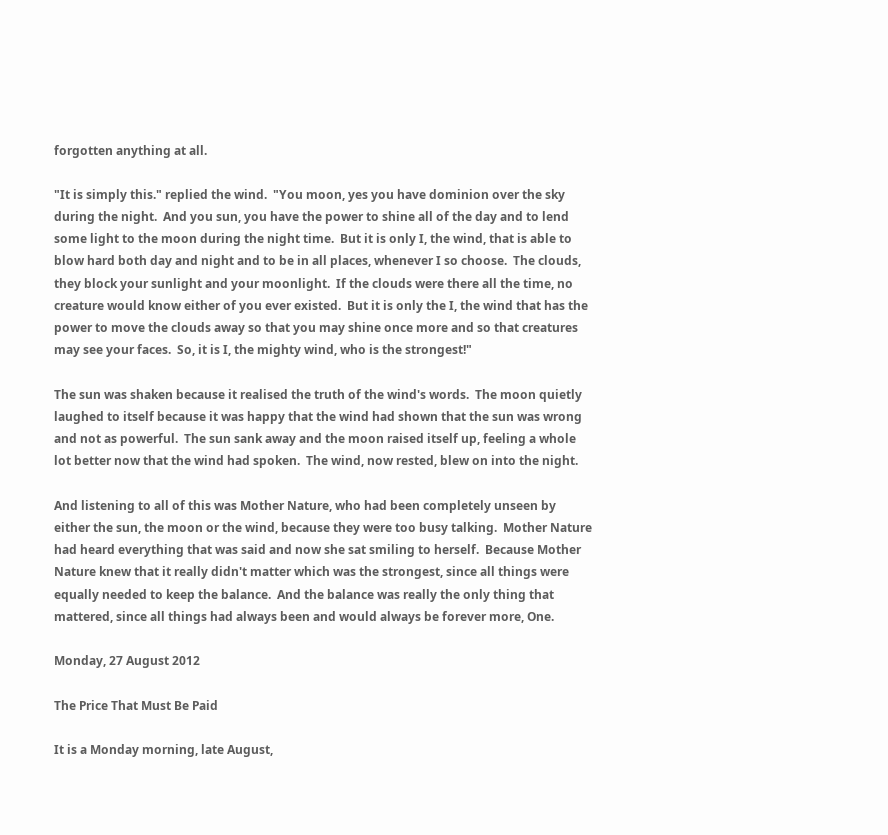forgotten anything at all.

"It is simply this." replied the wind.  "You moon, yes you have dominion over the sky during the night.  And you sun, you have the power to shine all of the day and to lend some light to the moon during the night time.  But it is only I, the wind, that is able to blow hard both day and night and to be in all places, whenever I so choose.  The clouds, they block your sunlight and your moonlight.  If the clouds were there all the time, no creature would know either of you ever existed.  But it is only the I, the wind that has the power to move the clouds away so that you may shine once more and so that creatures may see your faces.  So, it is I, the mighty wind, who is the strongest!"

The sun was shaken because it realised the truth of the wind's words.  The moon quietly laughed to itself because it was happy that the wind had shown that the sun was wrong and not as powerful.  The sun sank away and the moon raised itself up, feeling a whole lot better now that the wind had spoken.  The wind, now rested, blew on into the night.

And listening to all of this was Mother Nature, who had been completely unseen by either the sun, the moon or the wind, because they were too busy talking.  Mother Nature had heard everything that was said and now she sat smiling to herself.  Because Mother Nature knew that it really didn't matter which was the strongest, since all things were equally needed to keep the balance.  And the balance was really the only thing that mattered, since all things had always been and would always be forever more, One.

Monday, 27 August 2012

The Price That Must Be Paid

It is a Monday morning, late August,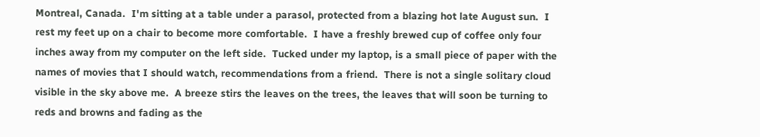Montreal, Canada.  I'm sitting at a table under a parasol, protected from a blazing hot late August sun.  I rest my feet up on a chair to become more comfortable.  I have a freshly brewed cup of coffee only four inches away from my computer on the left side.  Tucked under my laptop, is a small piece of paper with the names of movies that I should watch, recommendations from a friend.  There is not a single solitary cloud visible in the sky above me.  A breeze stirs the leaves on the trees, the leaves that will soon be turning to reds and browns and fading as the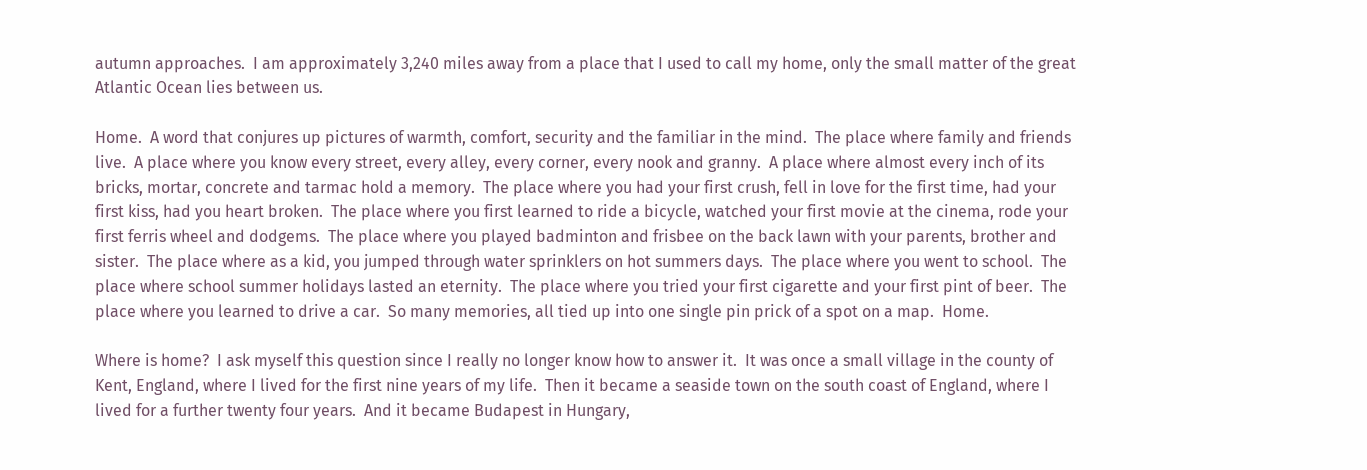autumn approaches.  I am approximately 3,240 miles away from a place that I used to call my home, only the small matter of the great Atlantic Ocean lies between us.

Home.  A word that conjures up pictures of warmth, comfort, security and the familiar in the mind.  The place where family and friends live.  A place where you know every street, every alley, every corner, every nook and granny.  A place where almost every inch of its bricks, mortar, concrete and tarmac hold a memory.  The place where you had your first crush, fell in love for the first time, had your first kiss, had you heart broken.  The place where you first learned to ride a bicycle, watched your first movie at the cinema, rode your first ferris wheel and dodgems.  The place where you played badminton and frisbee on the back lawn with your parents, brother and sister.  The place where as a kid, you jumped through water sprinklers on hot summers days.  The place where you went to school.  The place where school summer holidays lasted an eternity.  The place where you tried your first cigarette and your first pint of beer.  The place where you learned to drive a car.  So many memories, all tied up into one single pin prick of a spot on a map.  Home.

Where is home?  I ask myself this question since I really no longer know how to answer it.  It was once a small village in the county of Kent, England, where I lived for the first nine years of my life.  Then it became a seaside town on the south coast of England, where I lived for a further twenty four years.  And it became Budapest in Hungary,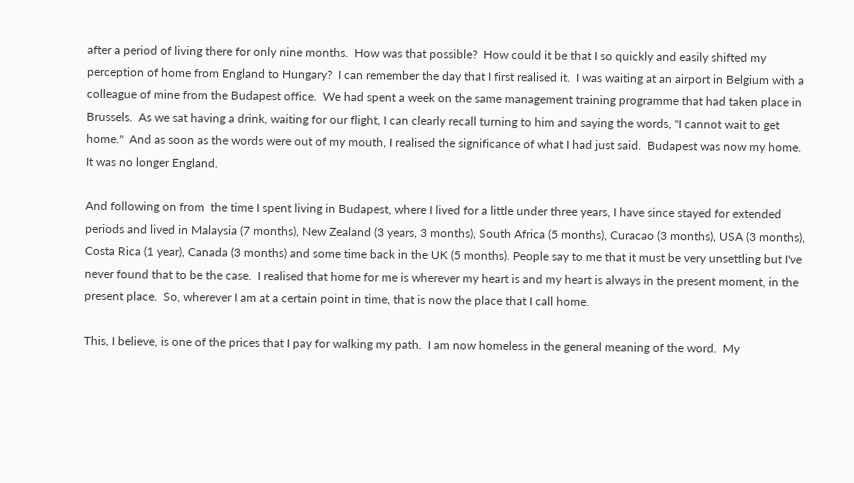after a period of living there for only nine months.  How was that possible?  How could it be that I so quickly and easily shifted my perception of home from England to Hungary?  I can remember the day that I first realised it.  I was waiting at an airport in Belgium with a colleague of mine from the Budapest office.  We had spent a week on the same management training programme that had taken place in Brussels.  As we sat having a drink, waiting for our flight, I can clearly recall turning to him and saying the words, "I cannot wait to get home."  And as soon as the words were out of my mouth, I realised the significance of what I had just said.  Budapest was now my home.  It was no longer England.

And following on from  the time I spent living in Budapest, where I lived for a little under three years, I have since stayed for extended periods and lived in Malaysia (7 months), New Zealand (3 years, 3 months), South Africa (5 months), Curacao (3 months), USA (3 months), Costa Rica (1 year), Canada (3 months) and some time back in the UK (5 months). People say to me that it must be very unsettling but I've never found that to be the case.  I realised that home for me is wherever my heart is and my heart is always in the present moment, in the present place.  So, wherever I am at a certain point in time, that is now the place that I call home.

This, I believe, is one of the prices that I pay for walking my path.  I am now homeless in the general meaning of the word.  My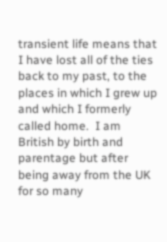transient life means that I have lost all of the ties back to my past, to the places in which I grew up and which I formerly called home.  I am British by birth and parentage but after being away from the UK for so many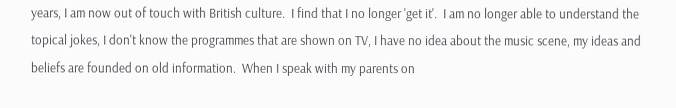years, I am now out of touch with British culture.  I find that I no longer 'get it'.  I am no longer able to understand the topical jokes, I don't know the programmes that are shown on TV, I have no idea about the music scene, my ideas and beliefs are founded on old information.  When I speak with my parents on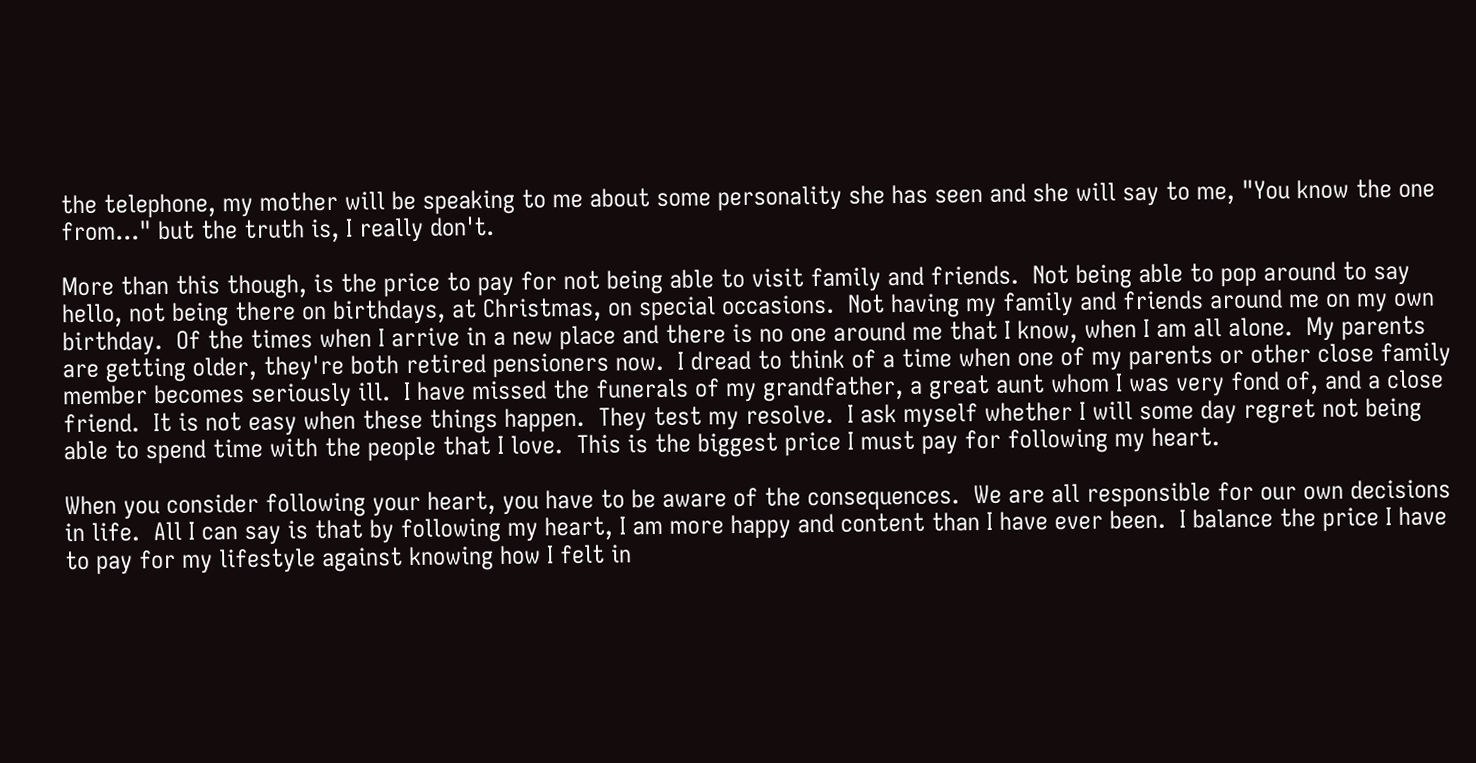the telephone, my mother will be speaking to me about some personality she has seen and she will say to me, "You know the one from..." but the truth is, I really don't.

More than this though, is the price to pay for not being able to visit family and friends.  Not being able to pop around to say hello, not being there on birthdays, at Christmas, on special occasions.  Not having my family and friends around me on my own birthday.  Of the times when I arrive in a new place and there is no one around me that I know, when I am all alone.  My parents are getting older, they're both retired pensioners now.  I dread to think of a time when one of my parents or other close family member becomes seriously ill.  I have missed the funerals of my grandfather, a great aunt whom I was very fond of, and a close friend.  It is not easy when these things happen.  They test my resolve.  I ask myself whether I will some day regret not being able to spend time with the people that I love.  This is the biggest price I must pay for following my heart.

When you consider following your heart, you have to be aware of the consequences.  We are all responsible for our own decisions in life.  All I can say is that by following my heart, I am more happy and content than I have ever been.  I balance the price I have to pay for my lifestyle against knowing how I felt in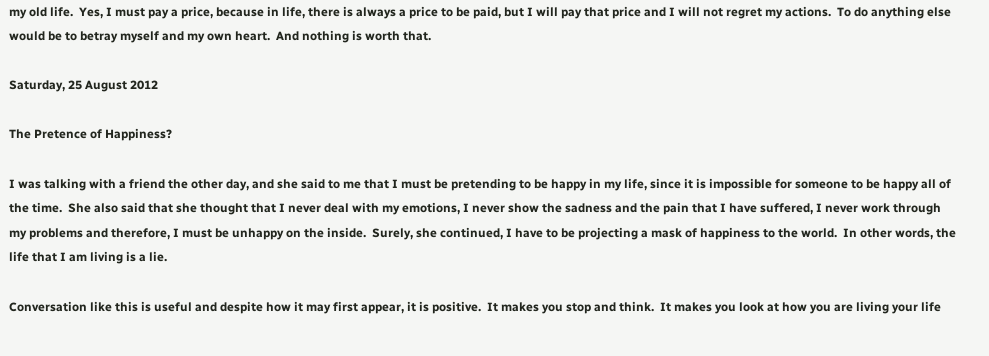my old life.  Yes, I must pay a price, because in life, there is always a price to be paid, but I will pay that price and I will not regret my actions.  To do anything else would be to betray myself and my own heart.  And nothing is worth that.

Saturday, 25 August 2012

The Pretence of Happiness?

I was talking with a friend the other day, and she said to me that I must be pretending to be happy in my life, since it is impossible for someone to be happy all of the time.  She also said that she thought that I never deal with my emotions, I never show the sadness and the pain that I have suffered, I never work through my problems and therefore, I must be unhappy on the inside.  Surely, she continued, I have to be projecting a mask of happiness to the world.  In other words, the life that I am living is a lie.

Conversation like this is useful and despite how it may first appear, it is positive.  It makes you stop and think.  It makes you look at how you are living your life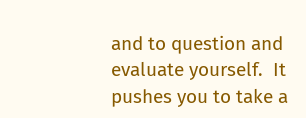and to question and evaluate yourself.  It pushes you to take a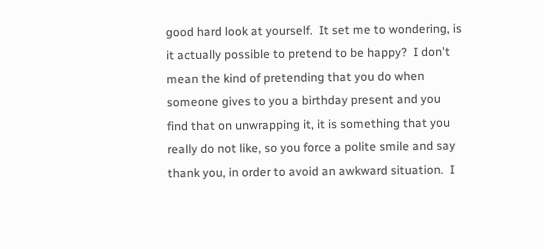good hard look at yourself.  It set me to wondering, is it actually possible to pretend to be happy?  I don't mean the kind of pretending that you do when someone gives to you a birthday present and you find that on unwrapping it, it is something that you really do not like, so you force a polite smile and say thank you, in order to avoid an awkward situation.  I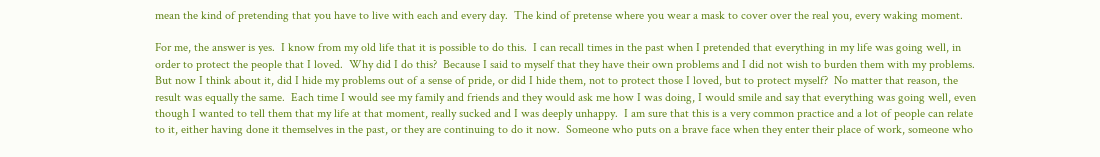mean the kind of pretending that you have to live with each and every day.  The kind of pretense where you wear a mask to cover over the real you, every waking moment.

For me, the answer is yes.  I know from my old life that it is possible to do this.  I can recall times in the past when I pretended that everything in my life was going well, in order to protect the people that I loved.  Why did I do this?  Because I said to myself that they have their own problems and I did not wish to burden them with my problems.  But now I think about it, did I hide my problems out of a sense of pride, or did I hide them, not to protect those I loved, but to protect myself?  No matter that reason, the result was equally the same.  Each time I would see my family and friends and they would ask me how I was doing, I would smile and say that everything was going well, even though I wanted to tell them that my life at that moment, really sucked and I was deeply unhappy.  I am sure that this is a very common practice and a lot of people can relate to it, either having done it themselves in the past, or they are continuing to do it now.  Someone who puts on a brave face when they enter their place of work, someone who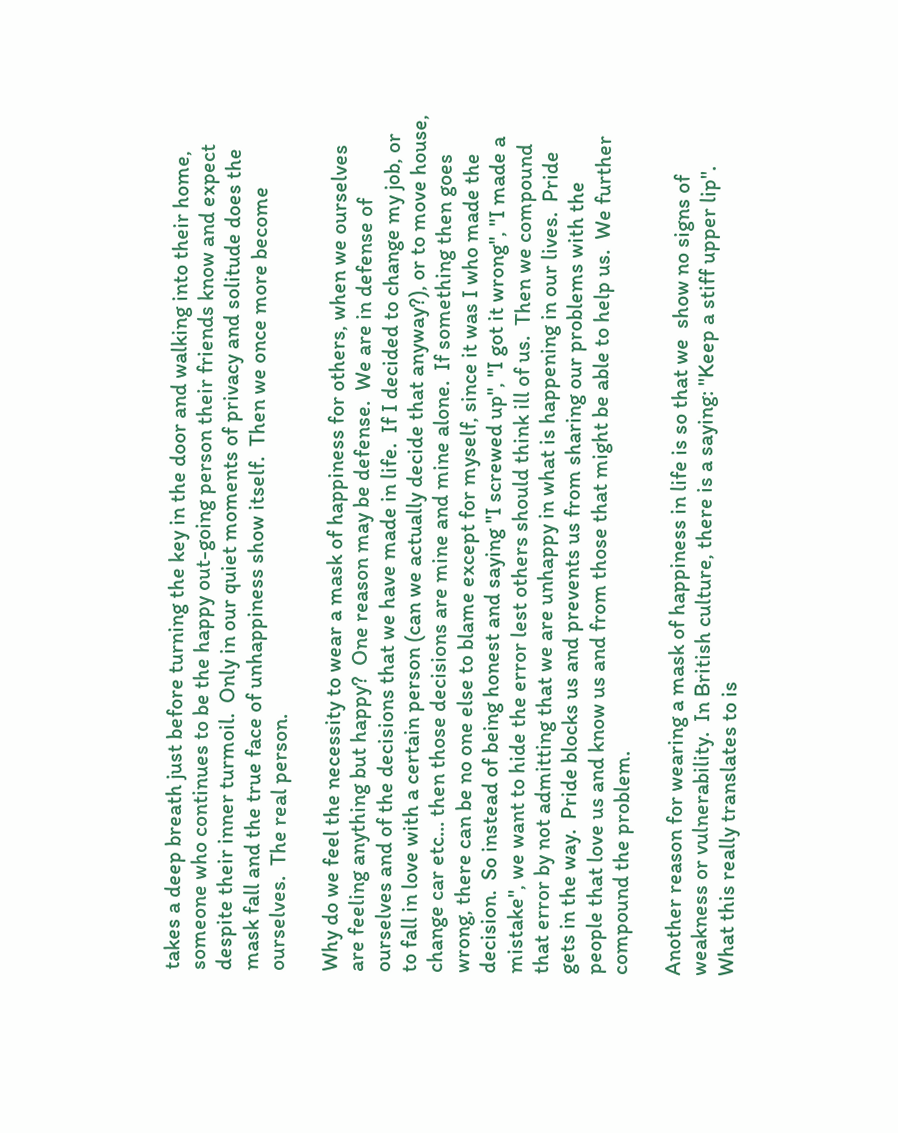takes a deep breath just before turning the key in the door and walking into their home, someone who continues to be the happy out-going person their friends know and expect despite their inner turmoil.  Only in our quiet moments of privacy and solitude does the mask fall and the true face of unhappiness show itself.  Then we once more become ourselves.  The real person.

Why do we feel the necessity to wear a mask of happiness for others, when we ourselves are feeling anything but happy?  One reason may be defense.  We are in defense of ourselves and of the decisions that we have made in life.  If I decided to change my job, or to fall in love with a certain person (can we actually decide that anyway?), or to move house, change car etc... then those decisions are mine and mine alone.  If something then goes wrong, there can be no one else to blame except for myself, since it was I who made the decision.  So instead of being honest and saying "I screwed up", "I got it wrong", "I made a mistake", we want to hide the error lest others should think ill of us.  Then we compound that error by not admitting that we are unhappy in what is happening in our lives.  Pride gets in the way.  Pride blocks us and prevents us from sharing our problems with the people that love us and know us and from those that might be able to help us.  We further compound the problem.

Another reason for wearing a mask of happiness in life is so that we  show no signs of weakness or vulnerability.  In British culture, there is a saying: "Keep a stiff upper lip".  What this really translates to is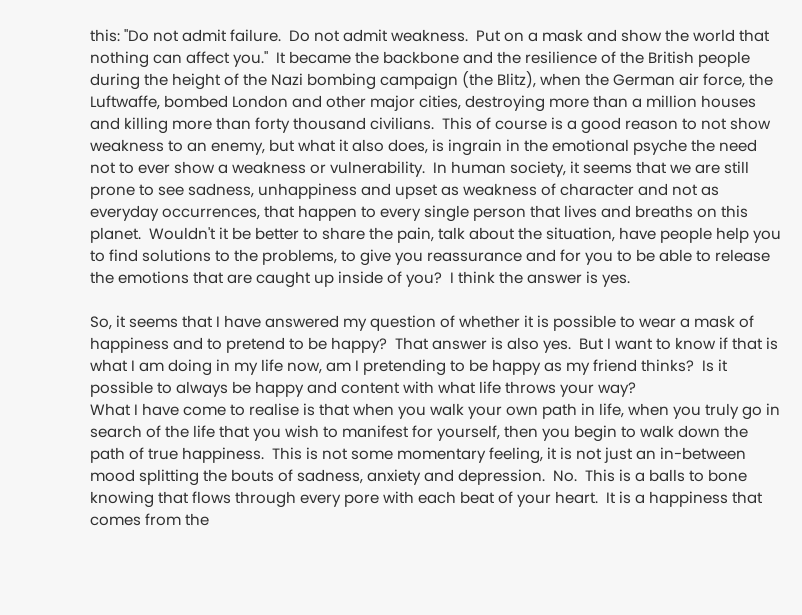this: "Do not admit failure.  Do not admit weakness.  Put on a mask and show the world that nothing can affect you."  It became the backbone and the resilience of the British people during the height of the Nazi bombing campaign (the Blitz), when the German air force, the Luftwaffe, bombed London and other major cities, destroying more than a million houses and killing more than forty thousand civilians.  This of course is a good reason to not show weakness to an enemy, but what it also does, is ingrain in the emotional psyche the need not to ever show a weakness or vulnerability.  In human society, it seems that we are still prone to see sadness, unhappiness and upset as weakness of character and not as everyday occurrences, that happen to every single person that lives and breaths on this planet.  Wouldn't it be better to share the pain, talk about the situation, have people help you to find solutions to the problems, to give you reassurance and for you to be able to release the emotions that are caught up inside of you?  I think the answer is yes.

So, it seems that I have answered my question of whether it is possible to wear a mask of happiness and to pretend to be happy?  That answer is also yes.  But I want to know if that is what I am doing in my life now, am I pretending to be happy as my friend thinks?  Is it possible to always be happy and content with what life throws your way?
What I have come to realise is that when you walk your own path in life, when you truly go in search of the life that you wish to manifest for yourself, then you begin to walk down the path of true happiness.  This is not some momentary feeling, it is not just an in-between mood splitting the bouts of sadness, anxiety and depression.  No.  This is a balls to bone knowing that flows through every pore with each beat of your heart.  It is a happiness that comes from the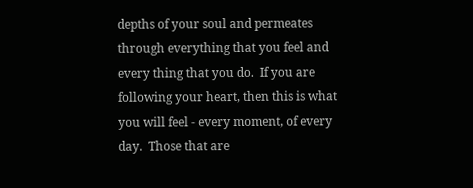depths of your soul and permeates through everything that you feel and every thing that you do.  If you are following your heart, then this is what you will feel - every moment, of every day.  Those that are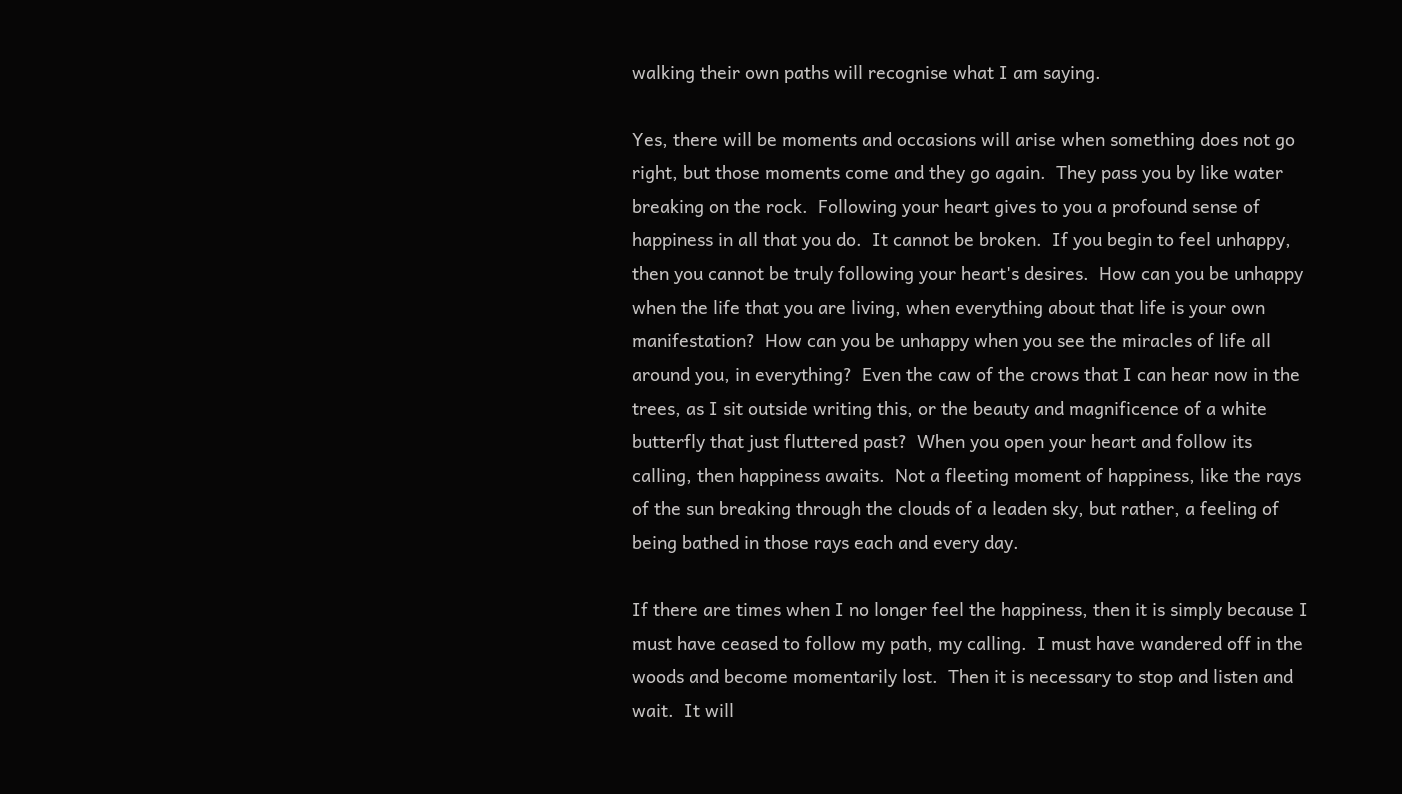walking their own paths will recognise what I am saying.

Yes, there will be moments and occasions will arise when something does not go right, but those moments come and they go again.  They pass you by like water breaking on the rock.  Following your heart gives to you a profound sense of happiness in all that you do.  It cannot be broken.  If you begin to feel unhappy, then you cannot be truly following your heart's desires.  How can you be unhappy when the life that you are living, when everything about that life is your own manifestation?  How can you be unhappy when you see the miracles of life all around you, in everything?  Even the caw of the crows that I can hear now in the trees, as I sit outside writing this, or the beauty and magnificence of a white butterfly that just fluttered past?  When you open your heart and follow its calling, then happiness awaits.  Not a fleeting moment of happiness, like the rays of the sun breaking through the clouds of a leaden sky, but rather, a feeling of being bathed in those rays each and every day.

If there are times when I no longer feel the happiness, then it is simply because I must have ceased to follow my path, my calling.  I must have wandered off in the woods and become momentarily lost.  Then it is necessary to stop and listen and wait.  It will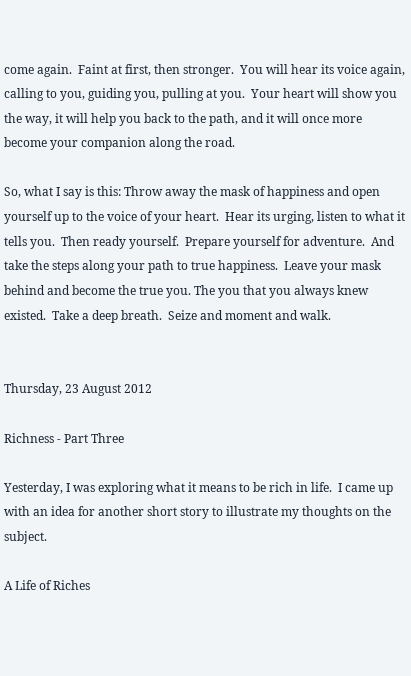come again.  Faint at first, then stronger.  You will hear its voice again, calling to you, guiding you, pulling at you.  Your heart will show you the way, it will help you back to the path, and it will once more become your companion along the road.

So, what I say is this: Throw away the mask of happiness and open yourself up to the voice of your heart.  Hear its urging, listen to what it tells you.  Then ready yourself.  Prepare yourself for adventure.  And take the steps along your path to true happiness.  Leave your mask behind and become the true you. The you that you always knew existed.  Take a deep breath.  Seize and moment and walk.


Thursday, 23 August 2012

Richness - Part Three

Yesterday, I was exploring what it means to be rich in life.  I came up with an idea for another short story to illustrate my thoughts on the subject.

A Life of Riches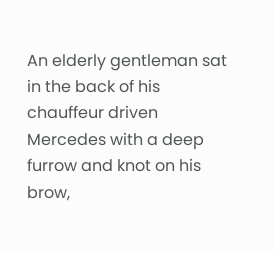An elderly gentleman sat in the back of his chauffeur driven Mercedes with a deep furrow and knot on his brow,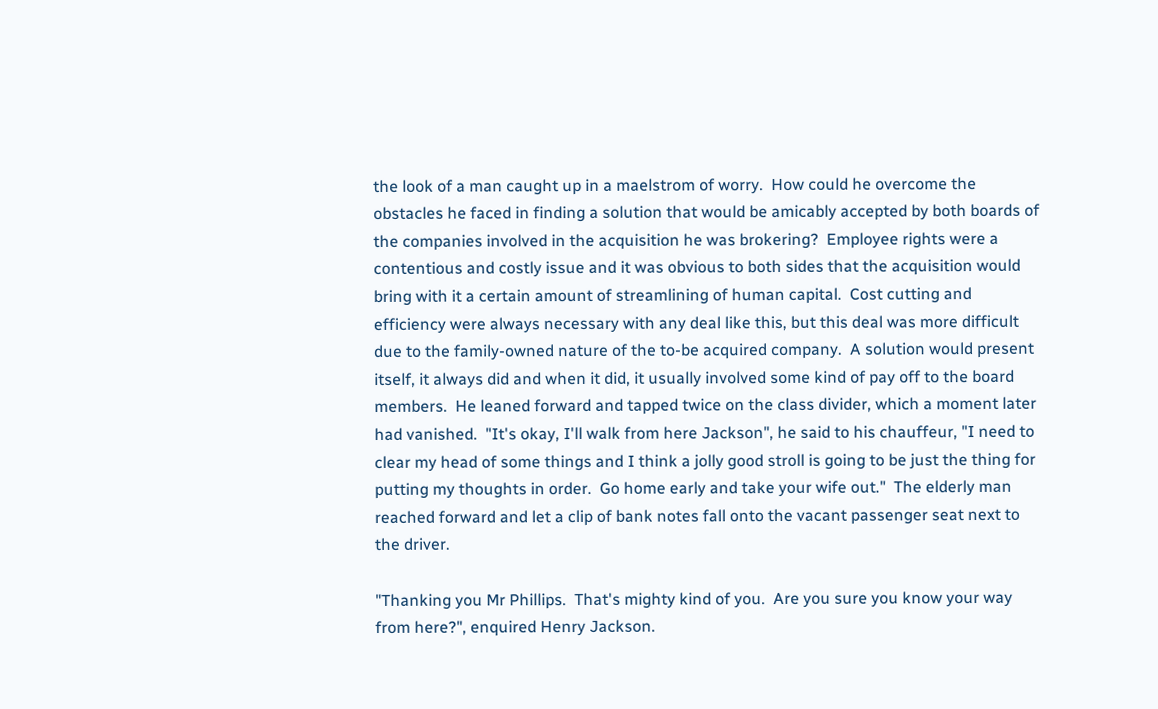the look of a man caught up in a maelstrom of worry.  How could he overcome the obstacles he faced in finding a solution that would be amicably accepted by both boards of the companies involved in the acquisition he was brokering?  Employee rights were a contentious and costly issue and it was obvious to both sides that the acquisition would bring with it a certain amount of streamlining of human capital.  Cost cutting and efficiency were always necessary with any deal like this, but this deal was more difficult due to the family-owned nature of the to-be acquired company.  A solution would present itself, it always did and when it did, it usually involved some kind of pay off to the board members.  He leaned forward and tapped twice on the class divider, which a moment later had vanished.  "It's okay, I'll walk from here Jackson", he said to his chauffeur, "I need to clear my head of some things and I think a jolly good stroll is going to be just the thing for putting my thoughts in order.  Go home early and take your wife out."  The elderly man reached forward and let a clip of bank notes fall onto the vacant passenger seat next to the driver.

"Thanking you Mr Phillips.  That's mighty kind of you.  Are you sure you know your way from here?", enquired Henry Jackson.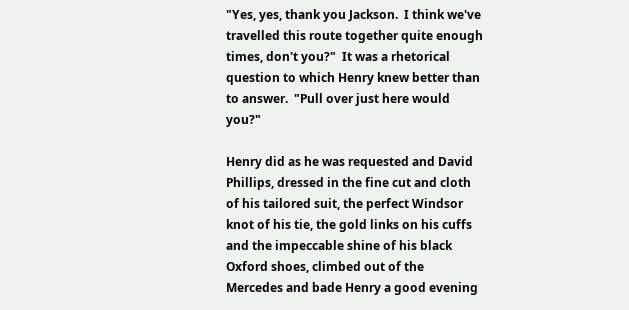"Yes, yes, thank you Jackson.  I think we've travelled this route together quite enough times, don't you?"  It was a rhetorical question to which Henry knew better than to answer.  "Pull over just here would you?"

Henry did as he was requested and David Phillips, dressed in the fine cut and cloth of his tailored suit, the perfect Windsor knot of his tie, the gold links on his cuffs and the impeccable shine of his black Oxford shoes, climbed out of the Mercedes and bade Henry a good evening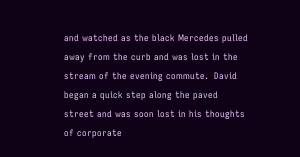and watched as the black Mercedes pulled away from the curb and was lost in the stream of the evening commute.  David began a quick step along the paved street and was soon lost in his thoughts of corporate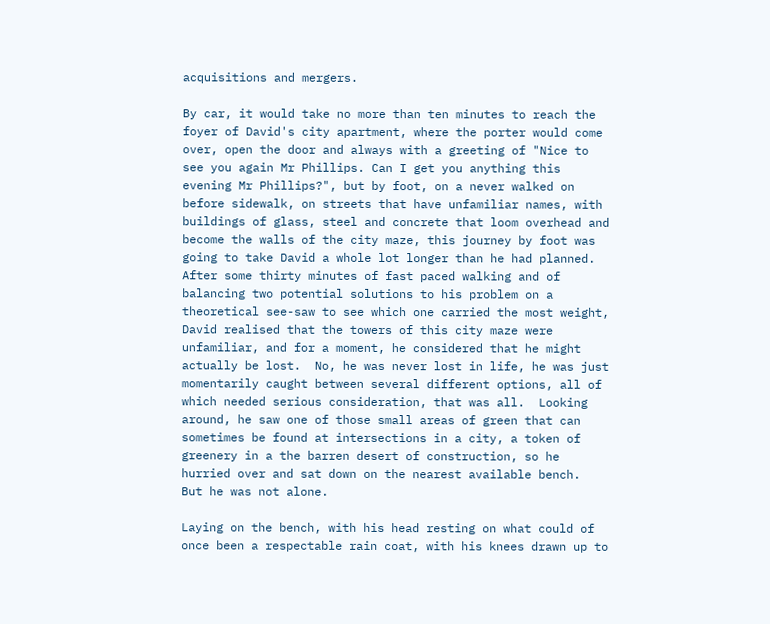acquisitions and mergers.

By car, it would take no more than ten minutes to reach the foyer of David's city apartment, where the porter would come over, open the door and always with a greeting of "Nice to see you again Mr Phillips. Can I get you anything this evening Mr Phillips?", but by foot, on a never walked on before sidewalk, on streets that have unfamiliar names, with buildings of glass, steel and concrete that loom overhead and become the walls of the city maze, this journey by foot was going to take David a whole lot longer than he had planned.  After some thirty minutes of fast paced walking and of balancing two potential solutions to his problem on a theoretical see-saw to see which one carried the most weight, David realised that the towers of this city maze were unfamiliar, and for a moment, he considered that he might actually be lost.  No, he was never lost in life, he was just momentarily caught between several different options, all of which needed serious consideration, that was all.  Looking around, he saw one of those small areas of green that can sometimes be found at intersections in a city, a token of greenery in a the barren desert of construction, so he hurried over and sat down on the nearest available bench.  But he was not alone.

Laying on the bench, with his head resting on what could of once been a respectable rain coat, with his knees drawn up to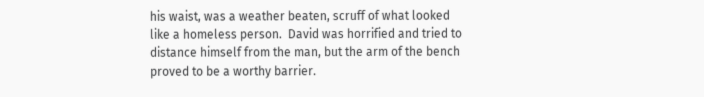his waist, was a weather beaten, scruff of what looked like a homeless person.  David was horrified and tried to distance himself from the man, but the arm of the bench proved to be a worthy barrier.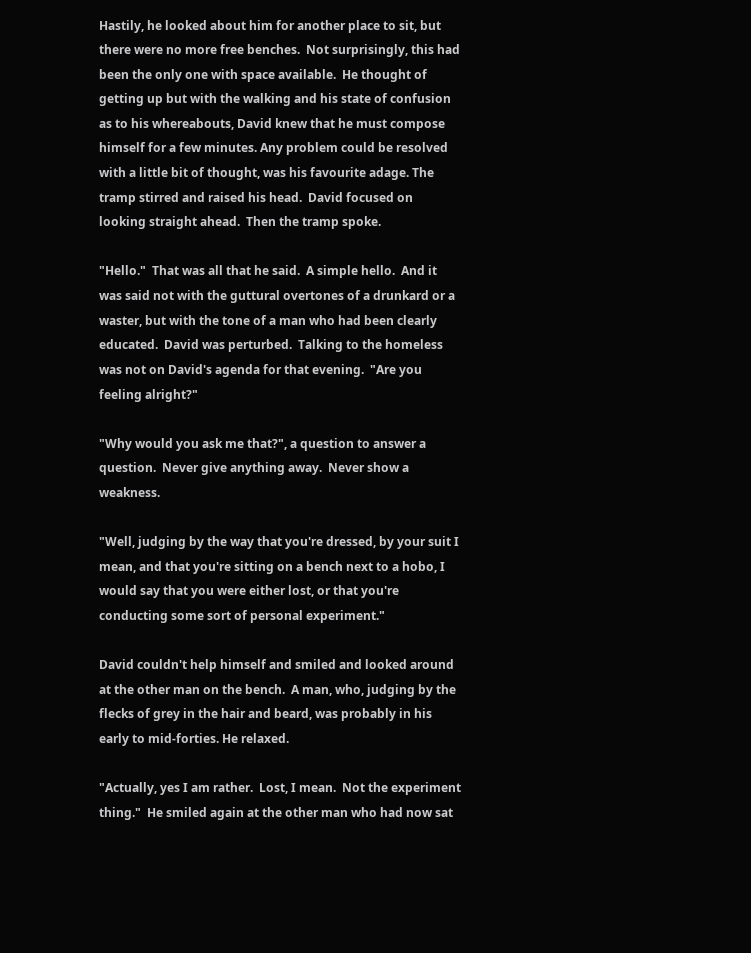Hastily, he looked about him for another place to sit, but there were no more free benches.  Not surprisingly, this had been the only one with space available.  He thought of getting up but with the walking and his state of confusion as to his whereabouts, David knew that he must compose himself for a few minutes. Any problem could be resolved with a little bit of thought, was his favourite adage. The tramp stirred and raised his head.  David focused on looking straight ahead.  Then the tramp spoke.

"Hello."  That was all that he said.  A simple hello.  And it was said not with the guttural overtones of a drunkard or a waster, but with the tone of a man who had been clearly educated.  David was perturbed.  Talking to the homeless was not on David's agenda for that evening.  "Are you feeling alright?"

"Why would you ask me that?", a question to answer a question.  Never give anything away.  Never show a weakness.

"Well, judging by the way that you're dressed, by your suit I mean, and that you're sitting on a bench next to a hobo, I would say that you were either lost, or that you're conducting some sort of personal experiment."

David couldn't help himself and smiled and looked around at the other man on the bench.  A man, who, judging by the flecks of grey in the hair and beard, was probably in his early to mid-forties. He relaxed.

"Actually, yes I am rather.  Lost, I mean.  Not the experiment thing."  He smiled again at the other man who had now sat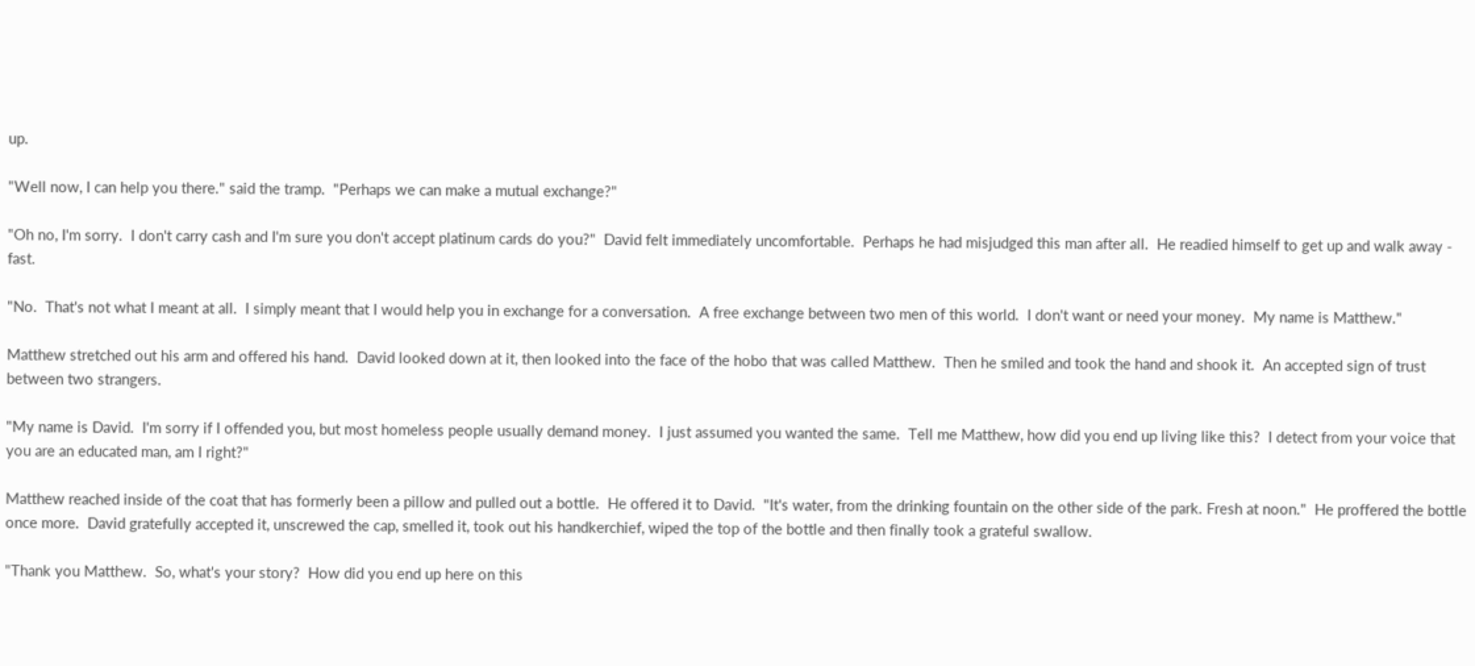up.

"Well now, I can help you there." said the tramp.  "Perhaps we can make a mutual exchange?"

"Oh no, I'm sorry.  I don't carry cash and I'm sure you don't accept platinum cards do you?"  David felt immediately uncomfortable.  Perhaps he had misjudged this man after all.  He readied himself to get up and walk away - fast.

"No.  That's not what I meant at all.  I simply meant that I would help you in exchange for a conversation.  A free exchange between two men of this world.  I don't want or need your money.  My name is Matthew."

Matthew stretched out his arm and offered his hand.  David looked down at it, then looked into the face of the hobo that was called Matthew.  Then he smiled and took the hand and shook it.  An accepted sign of trust between two strangers.

"My name is David.  I'm sorry if I offended you, but most homeless people usually demand money.  I just assumed you wanted the same.  Tell me Matthew, how did you end up living like this?  I detect from your voice that you are an educated man, am I right?"

Matthew reached inside of the coat that has formerly been a pillow and pulled out a bottle.  He offered it to David.  "It's water, from the drinking fountain on the other side of the park. Fresh at noon."  He proffered the bottle once more.  David gratefully accepted it, unscrewed the cap, smelled it, took out his handkerchief, wiped the top of the bottle and then finally took a grateful swallow.

"Thank you Matthew.  So, what's your story?  How did you end up here on this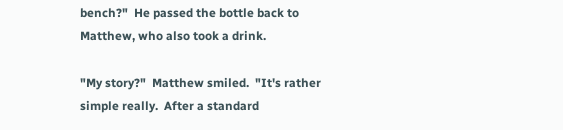bench?"  He passed the bottle back to Matthew, who also took a drink.

"My story?"  Matthew smiled.  "It's rather simple really.  After a standard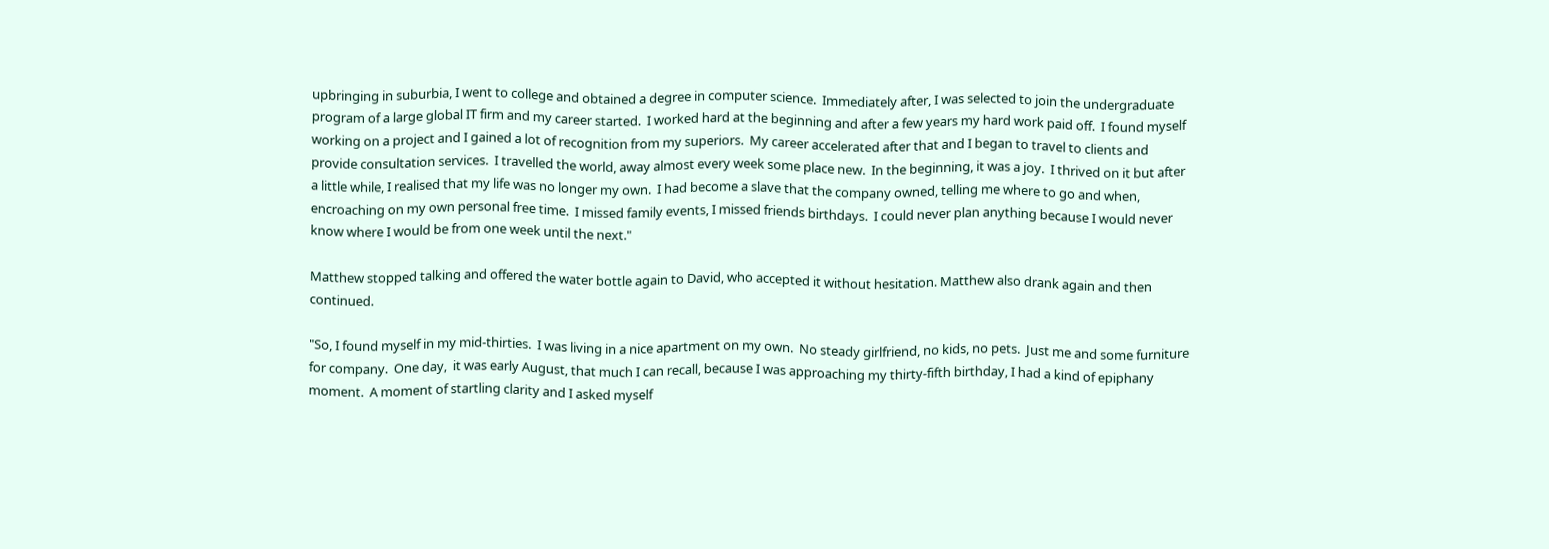upbringing in suburbia, I went to college and obtained a degree in computer science.  Immediately after, I was selected to join the undergraduate program of a large global IT firm and my career started.  I worked hard at the beginning and after a few years my hard work paid off.  I found myself working on a project and I gained a lot of recognition from my superiors.  My career accelerated after that and I began to travel to clients and provide consultation services.  I travelled the world, away almost every week some place new.  In the beginning, it was a joy.  I thrived on it but after a little while, I realised that my life was no longer my own.  I had become a slave that the company owned, telling me where to go and when, encroaching on my own personal free time.  I missed family events, I missed friends birthdays.  I could never plan anything because I would never know where I would be from one week until the next."

Matthew stopped talking and offered the water bottle again to David, who accepted it without hesitation. Matthew also drank again and then continued.

"So, I found myself in my mid-thirties.  I was living in a nice apartment on my own.  No steady girlfriend, no kids, no pets.  Just me and some furniture for company.  One day,  it was early August, that much I can recall, because I was approaching my thirty-fifth birthday, I had a kind of epiphany moment.  A moment of startling clarity and I asked myself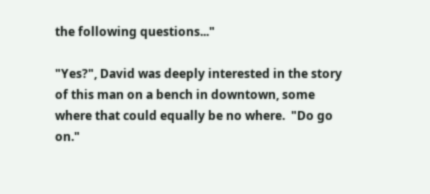the following questions..."

"Yes?", David was deeply interested in the story of this man on a bench in downtown, some where that could equally be no where.  "Do go on."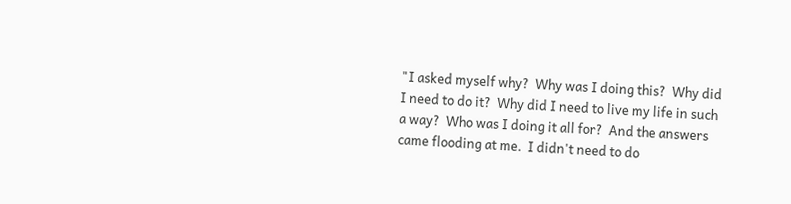"I asked myself why?  Why was I doing this?  Why did I need to do it?  Why did I need to live my life in such a way?  Who was I doing it all for?  And the answers came flooding at me.  I didn't need to do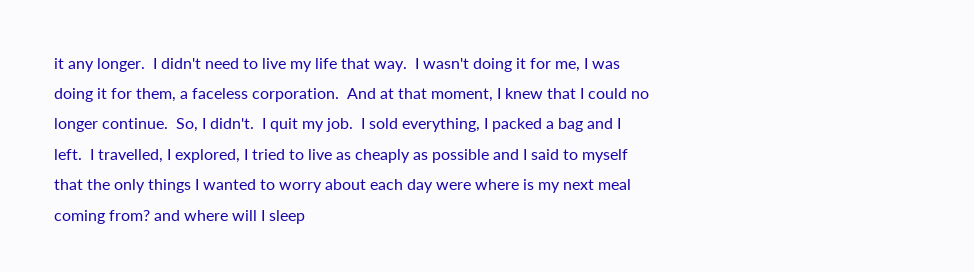it any longer.  I didn't need to live my life that way.  I wasn't doing it for me, I was doing it for them, a faceless corporation.  And at that moment, I knew that I could no longer continue.  So, I didn't.  I quit my job.  I sold everything, I packed a bag and I left.  I travelled, I explored, I tried to live as cheaply as possible and I said to myself that the only things I wanted to worry about each day were where is my next meal coming from? and where will I sleep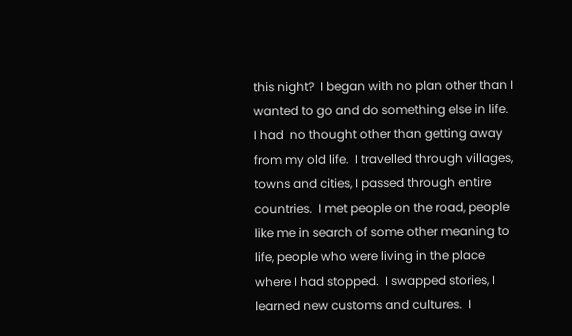this night?  I began with no plan other than I wanted to go and do something else in life.  I had  no thought other than getting away from my old life.  I travelled through villages, towns and cities, I passed through entire countries.  I met people on the road, people like me in search of some other meaning to life, people who were living in the place where I had stopped.  I swapped stories, I learned new customs and cultures.  I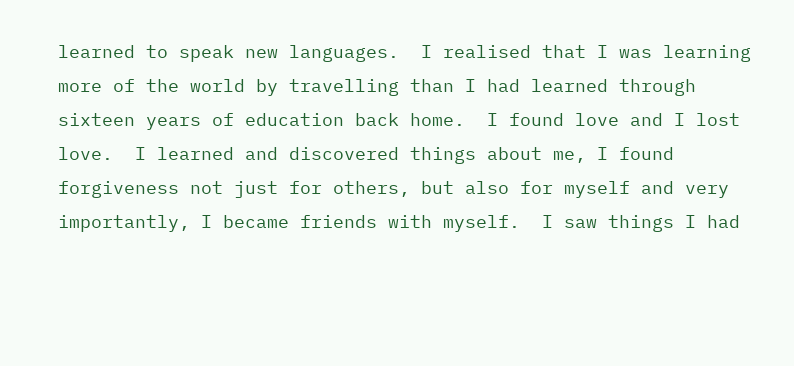learned to speak new languages.  I realised that I was learning more of the world by travelling than I had learned through sixteen years of education back home.  I found love and I lost love.  I learned and discovered things about me, I found forgiveness not just for others, but also for myself and very importantly, I became friends with myself.  I saw things I had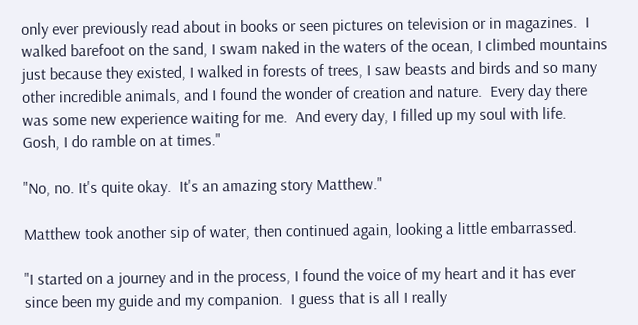only ever previously read about in books or seen pictures on television or in magazines.  I walked barefoot on the sand, I swam naked in the waters of the ocean, I climbed mountains just because they existed, I walked in forests of trees, I saw beasts and birds and so many other incredible animals, and I found the wonder of creation and nature.  Every day there was some new experience waiting for me.  And every day, I filled up my soul with life.  Gosh, I do ramble on at times."

"No, no. It's quite okay.  It's an amazing story Matthew."

Matthew took another sip of water, then continued again, looking a little embarrassed.

"I started on a journey and in the process, I found the voice of my heart and it has ever since been my guide and my companion.  I guess that is all I really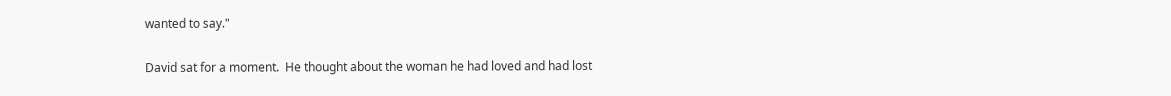wanted to say."

David sat for a moment.  He thought about the woman he had loved and had lost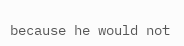because he would not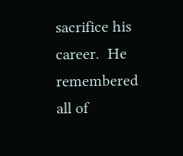sacrifice his career.  He remembered all of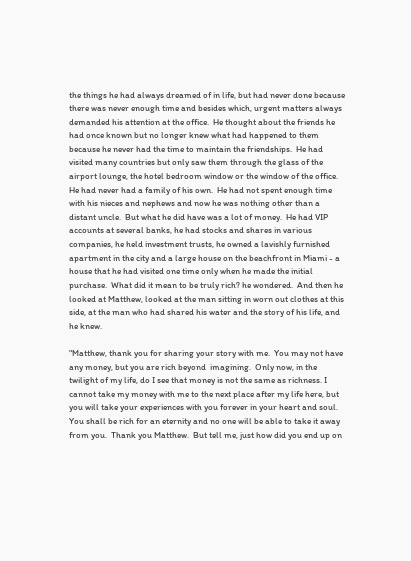the things he had always dreamed of in life, but had never done because there was never enough time and besides which, urgent matters always demanded his attention at the office.  He thought about the friends he had once known but no longer knew what had happened to them because he never had the time to maintain the friendships.  He had visited many countries but only saw them through the glass of the airport lounge, the hotel bedroom window or the window of the office.  He had never had a family of his own.  He had not spent enough time with his nieces and nephews and now he was nothing other than a distant uncle.  But what he did have was a lot of money.  He had VIP accounts at several banks, he had stocks and shares in various companies, he held investment trusts, he owned a lavishly furnished apartment in the city and a large house on the beachfront in Miami - a house that he had visited one time only when he made the initial purchase.  What did it mean to be truly rich? he wondered.  And then he looked at Matthew, looked at the man sitting in worn out clothes at this side, at the man who had shared his water and the story of his life, and he knew.

"Matthew, thank you for sharing your story with me.  You may not have any money, but you are rich beyond  imagining.  Only now, in the twilight of my life, do I see that money is not the same as richness. I cannot take my money with me to the next place after my life here, but you will take your experiences with you forever in your heart and soul.  You shall be rich for an eternity and no one will be able to take it away from you.  Thank you Matthew.  But tell me, just how did you end up on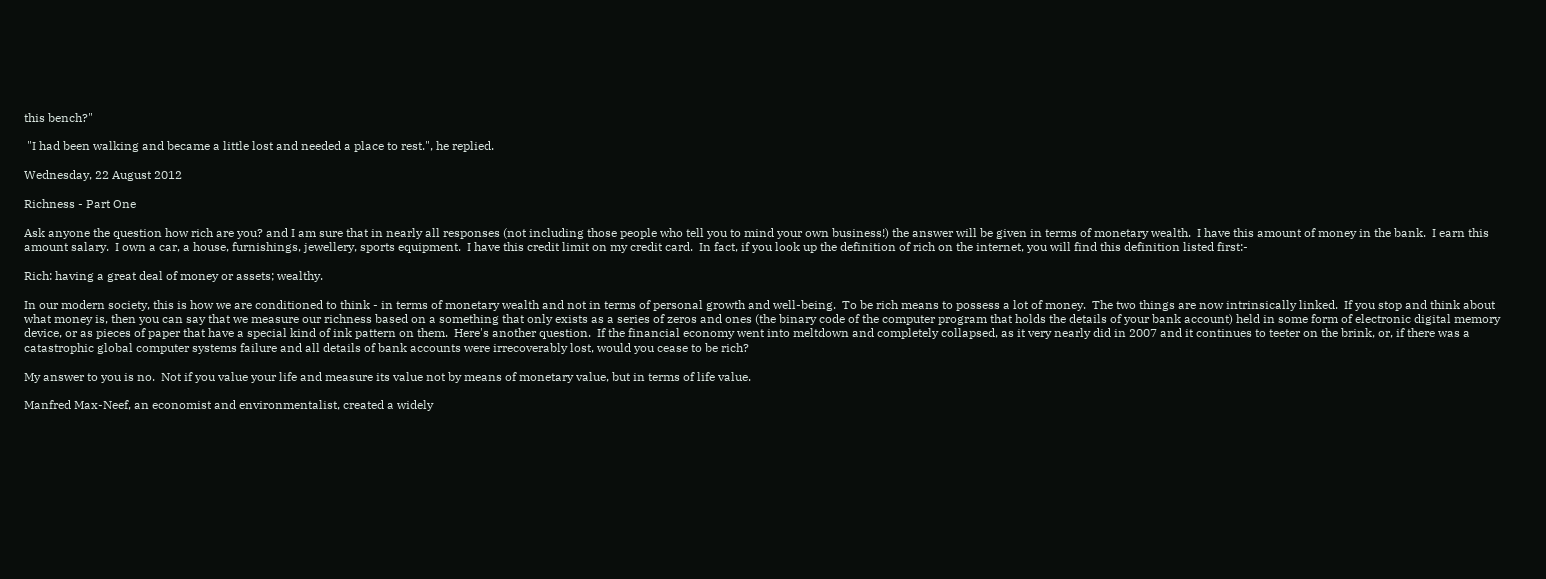this bench?"

 "I had been walking and became a little lost and needed a place to rest.", he replied.

Wednesday, 22 August 2012

Richness - Part One

Ask anyone the question how rich are you? and I am sure that in nearly all responses (not including those people who tell you to mind your own business!) the answer will be given in terms of monetary wealth.  I have this amount of money in the bank.  I earn this amount salary.  I own a car, a house, furnishings, jewellery, sports equipment.  I have this credit limit on my credit card.  In fact, if you look up the definition of rich on the internet, you will find this definition listed first:-

Rich: having a great deal of money or assets; wealthy.

In our modern society, this is how we are conditioned to think - in terms of monetary wealth and not in terms of personal growth and well-being.  To be rich means to possess a lot of money.  The two things are now intrinsically linked.  If you stop and think about what money is, then you can say that we measure our richness based on a something that only exists as a series of zeros and ones (the binary code of the computer program that holds the details of your bank account) held in some form of electronic digital memory device, or as pieces of paper that have a special kind of ink pattern on them.  Here's another question.  If the financial economy went into meltdown and completely collapsed, as it very nearly did in 2007 and it continues to teeter on the brink, or, if there was a catastrophic global computer systems failure and all details of bank accounts were irrecoverably lost, would you cease to be rich?

My answer to you is no.  Not if you value your life and measure its value not by means of monetary value, but in terms of life value.

Manfred Max-Neef, an economist and environmentalist, created a widely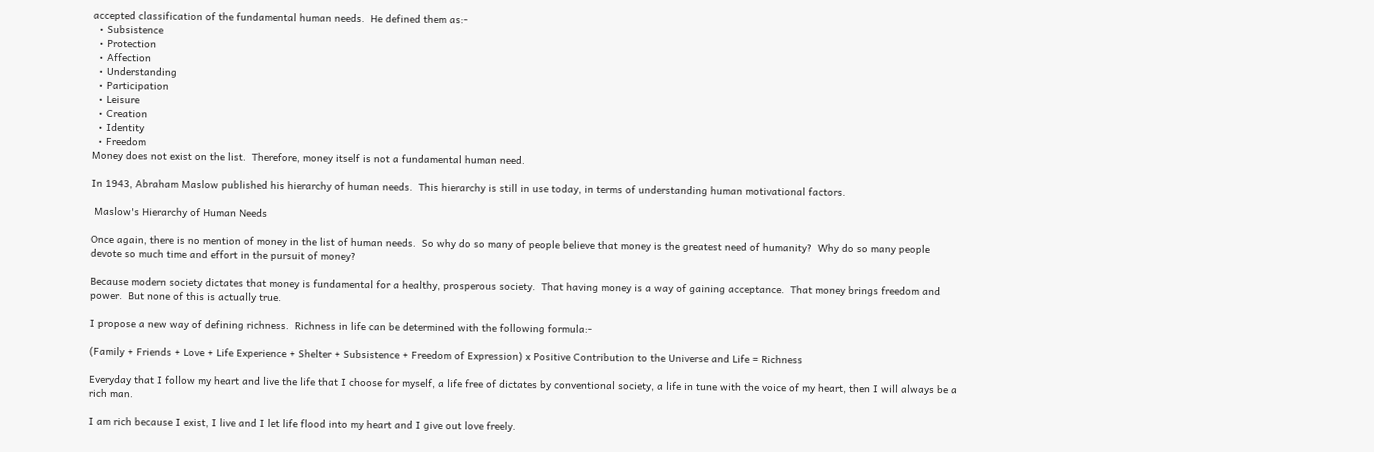accepted classification of the fundamental human needs.  He defined them as:-
  • Subsistence
  • Protection
  • Affection
  • Understanding
  • Participation
  • Leisure
  • Creation
  • Identity
  • Freedom
Money does not exist on the list.  Therefore, money itself is not a fundamental human need.

In 1943, Abraham Maslow published his hierarchy of human needs.  This hierarchy is still in use today, in terms of understanding human motivational factors.

 Maslow's Hierarchy of Human Needs

Once again, there is no mention of money in the list of human needs.  So why do so many of people believe that money is the greatest need of humanity?  Why do so many people devote so much time and effort in the pursuit of money?

Because modern society dictates that money is fundamental for a healthy, prosperous society.  That having money is a way of gaining acceptance.  That money brings freedom and power.  But none of this is actually true.

I propose a new way of defining richness.  Richness in life can be determined with the following formula:-

(Family + Friends + Love + Life Experience + Shelter + Subsistence + Freedom of Expression) x Positive Contribution to the Universe and Life = Richness

Everyday that I follow my heart and live the life that I choose for myself, a life free of dictates by conventional society, a life in tune with the voice of my heart, then I will always be a rich man.

I am rich because I exist, I live and I let life flood into my heart and I give out love freely.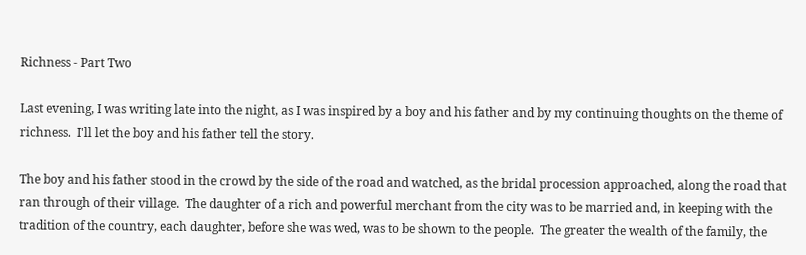Richness - Part Two

Last evening, I was writing late into the night, as I was inspired by a boy and his father and by my continuing thoughts on the theme of richness.  I'll let the boy and his father tell the story.

The boy and his father stood in the crowd by the side of the road and watched, as the bridal procession approached, along the road that ran through of their village.  The daughter of a rich and powerful merchant from the city was to be married and, in keeping with the tradition of the country, each daughter, before she was wed, was to be shown to the people.  The greater the wealth of the family, the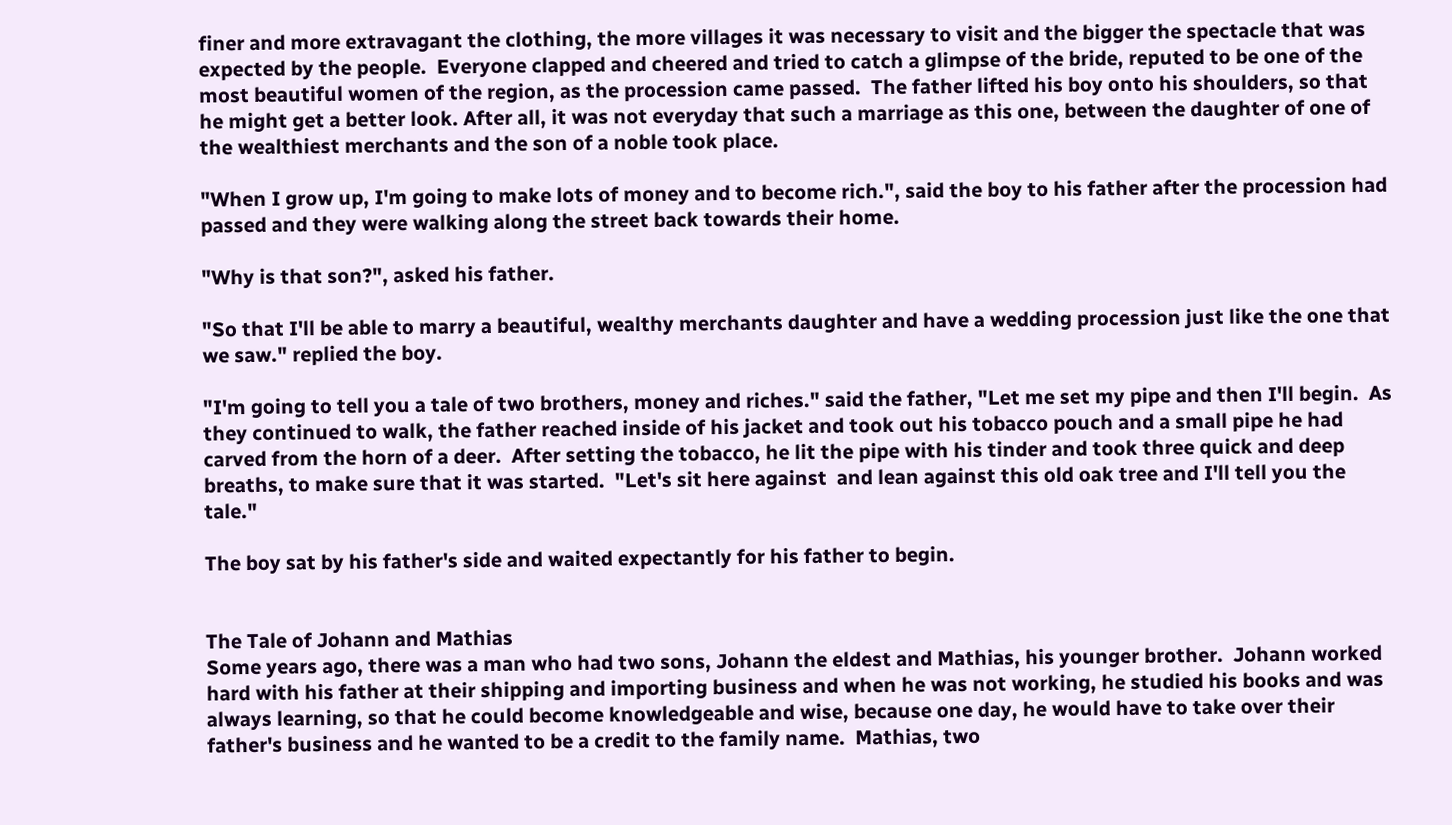finer and more extravagant the clothing, the more villages it was necessary to visit and the bigger the spectacle that was expected by the people.  Everyone clapped and cheered and tried to catch a glimpse of the bride, reputed to be one of the most beautiful women of the region, as the procession came passed.  The father lifted his boy onto his shoulders, so that he might get a better look. After all, it was not everyday that such a marriage as this one, between the daughter of one of the wealthiest merchants and the son of a noble took place.

"When I grow up, I'm going to make lots of money and to become rich.", said the boy to his father after the procession had passed and they were walking along the street back towards their home.

"Why is that son?", asked his father.

"So that I'll be able to marry a beautiful, wealthy merchants daughter and have a wedding procession just like the one that we saw." replied the boy.

"I'm going to tell you a tale of two brothers, money and riches." said the father, "Let me set my pipe and then I'll begin.  As they continued to walk, the father reached inside of his jacket and took out his tobacco pouch and a small pipe he had carved from the horn of a deer.  After setting the tobacco, he lit the pipe with his tinder and took three quick and deep breaths, to make sure that it was started.  "Let's sit here against  and lean against this old oak tree and I'll tell you the tale."

The boy sat by his father's side and waited expectantly for his father to begin.


The Tale of Johann and Mathias
Some years ago, there was a man who had two sons, Johann the eldest and Mathias, his younger brother.  Johann worked hard with his father at their shipping and importing business and when he was not working, he studied his books and was always learning, so that he could become knowledgeable and wise, because one day, he would have to take over their father's business and he wanted to be a credit to the family name.  Mathias, two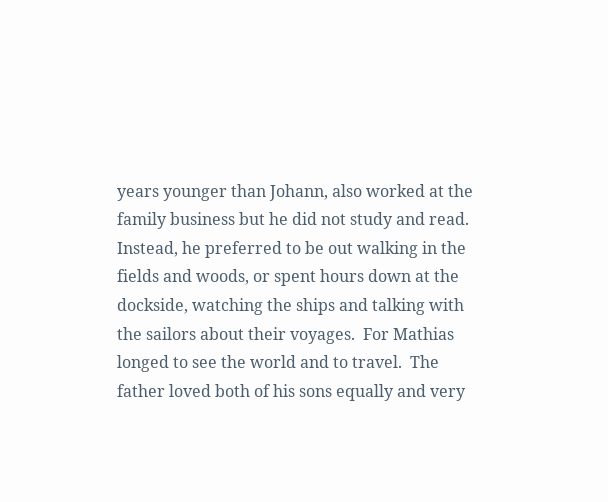years younger than Johann, also worked at the family business but he did not study and read.  Instead, he preferred to be out walking in the fields and woods, or spent hours down at the dockside, watching the ships and talking with the sailors about their voyages.  For Mathias longed to see the world and to travel.  The father loved both of his sons equally and very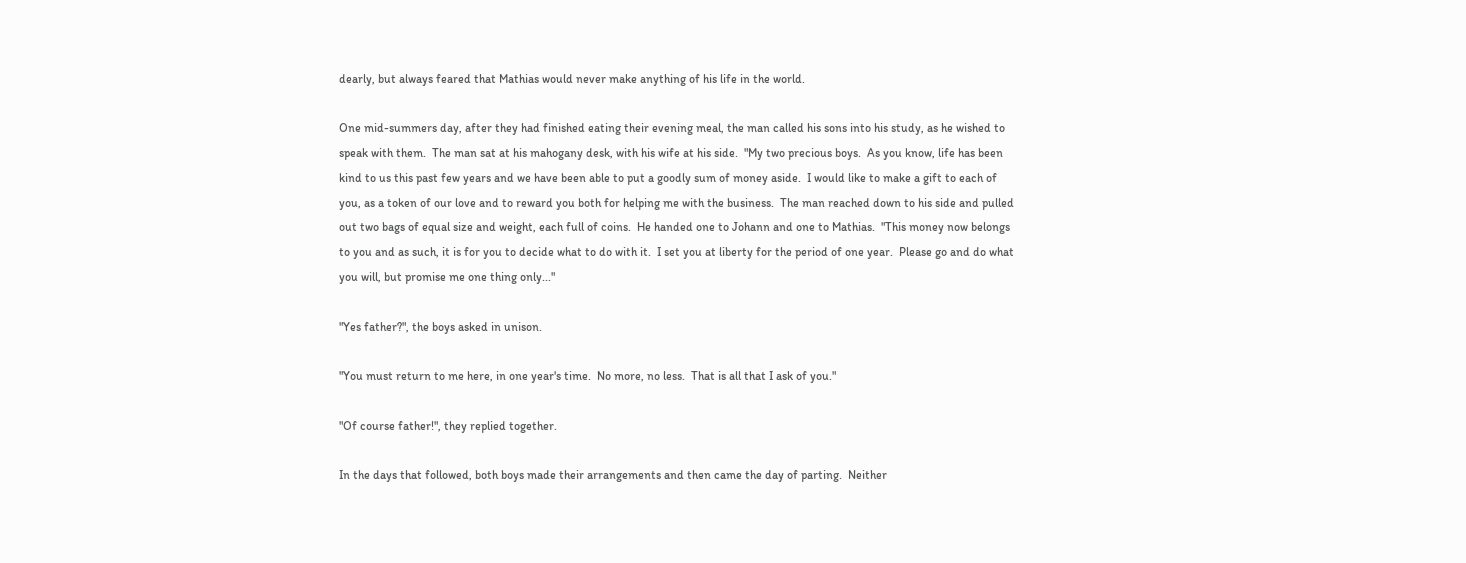dearly, but always feared that Mathias would never make anything of his life in the world.

One mid-summers day, after they had finished eating their evening meal, the man called his sons into his study, as he wished to speak with them.  The man sat at his mahogany desk, with his wife at his side.  "My two precious boys.  As you know, life has been kind to us this past few years and we have been able to put a goodly sum of money aside.  I would like to make a gift to each of you, as a token of our love and to reward you both for helping me with the business.  The man reached down to his side and pulled out two bags of equal size and weight, each full of coins.  He handed one to Johann and one to Mathias.  "This money now belongs to you and as such, it is for you to decide what to do with it.  I set you at liberty for the period of one year.  Please go and do what you will, but promise me one thing only..."

"Yes father?", the boys asked in unison.

"You must return to me here, in one year's time.  No more, no less.  That is all that I ask of you."

"Of course father!", they replied together.

In the days that followed, both boys made their arrangements and then came the day of parting.  Neither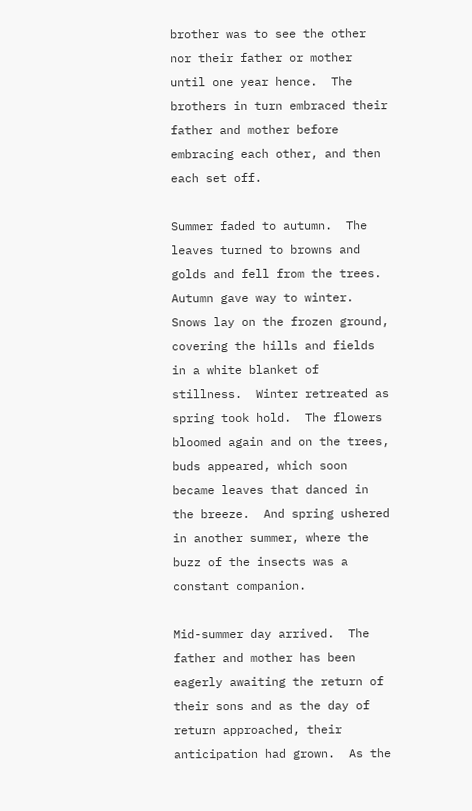brother was to see the other nor their father or mother until one year hence.  The brothers in turn embraced their father and mother before embracing each other, and then each set off.

Summer faded to autumn.  The leaves turned to browns and golds and fell from the trees.  Autumn gave way to winter.  Snows lay on the frozen ground, covering the hills and fields in a white blanket of stillness.  Winter retreated as spring took hold.  The flowers bloomed again and on the trees, buds appeared, which soon became leaves that danced in the breeze.  And spring ushered in another summer, where the buzz of the insects was a constant companion.

Mid-summer day arrived.  The father and mother has been eagerly awaiting the return of their sons and as the day of return approached, their anticipation had grown.  As the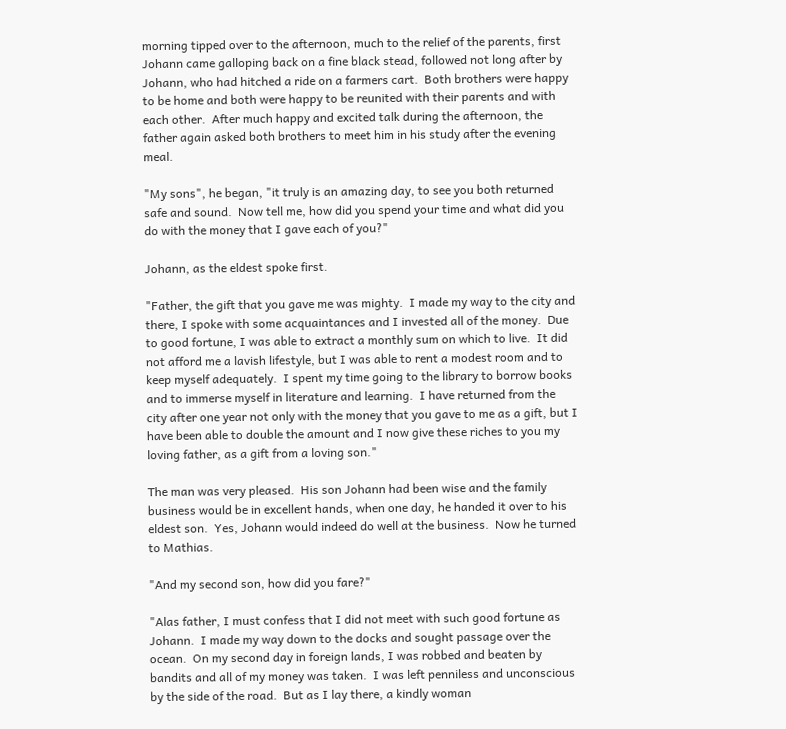morning tipped over to the afternoon, much to the relief of the parents, first Johann came galloping back on a fine black stead, followed not long after by Johann, who had hitched a ride on a farmers cart.  Both brothers were happy to be home and both were happy to be reunited with their parents and with each other.  After much happy and excited talk during the afternoon, the father again asked both brothers to meet him in his study after the evening meal.

"My sons", he began, "it truly is an amazing day, to see you both returned safe and sound.  Now tell me, how did you spend your time and what did you do with the money that I gave each of you?"

Johann, as the eldest spoke first.

"Father, the gift that you gave me was mighty.  I made my way to the city and there, I spoke with some acquaintances and I invested all of the money.  Due to good fortune, I was able to extract a monthly sum on which to live.  It did not afford me a lavish lifestyle, but I was able to rent a modest room and to keep myself adequately.  I spent my time going to the library to borrow books and to immerse myself in literature and learning.  I have returned from the city after one year not only with the money that you gave to me as a gift, but I have been able to double the amount and I now give these riches to you my loving father, as a gift from a loving son."

The man was very pleased.  His son Johann had been wise and the family business would be in excellent hands, when one day, he handed it over to his eldest son.  Yes, Johann would indeed do well at the business.  Now he turned to Mathias.

"And my second son, how did you fare?"

"Alas father, I must confess that I did not meet with such good fortune as Johann.  I made my way down to the docks and sought passage over the ocean.  On my second day in foreign lands, I was robbed and beaten by bandits and all of my money was taken.  I was left penniless and unconscious by the side of the road.  But as I lay there, a kindly woman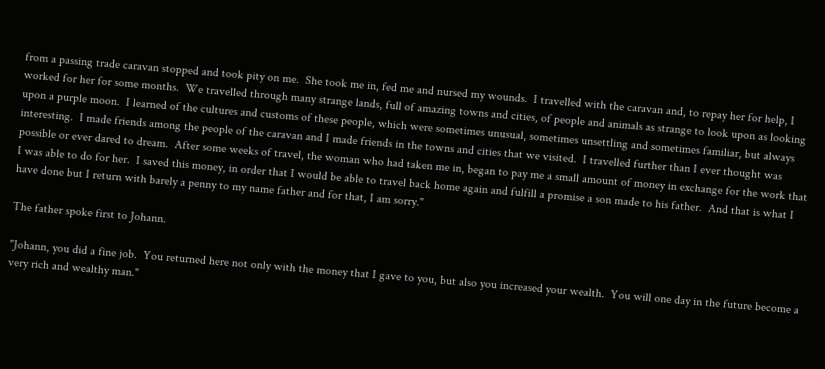from a passing trade caravan stopped and took pity on me.  She took me in, fed me and nursed my wounds.  I travelled with the caravan and, to repay her for help, I worked for her for some months.  We travelled through many strange lands, full of amazing towns and cities, of people and animals as strange to look upon as looking upon a purple moon.  I learned of the cultures and customs of these people, which were sometimes unusual, sometimes unsettling and sometimes familiar, but always interesting.  I made friends among the people of the caravan and I made friends in the towns and cities that we visited.  I travelled further than I ever thought was possible or ever dared to dream.  After some weeks of travel, the woman who had taken me in, began to pay me a small amount of money in exchange for the work that I was able to do for her.  I saved this money, in order that I would be able to travel back home again and fulfill a promise a son made to his father.  And that is what I have done but I return with barely a penny to my name father and for that, I am sorry."

The father spoke first to Johann.

"Johann, you did a fine job.  You returned here not only with the money that I gave to you, but also you increased your wealth.  You will one day in the future become a very rich and wealthy man."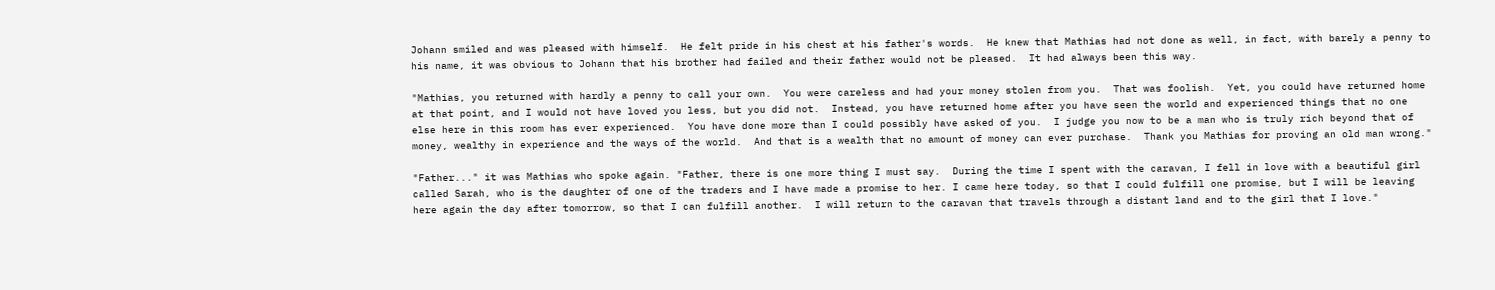Johann smiled and was pleased with himself.  He felt pride in his chest at his father's words.  He knew that Mathias had not done as well, in fact, with barely a penny to his name, it was obvious to Johann that his brother had failed and their father would not be pleased.  It had always been this way.

"Mathias, you returned with hardly a penny to call your own.  You were careless and had your money stolen from you.  That was foolish.  Yet, you could have returned home at that point, and I would not have loved you less, but you did not.  Instead, you have returned home after you have seen the world and experienced things that no one else here in this room has ever experienced.  You have done more than I could possibly have asked of you.  I judge you now to be a man who is truly rich beyond that of money, wealthy in experience and the ways of the world.  And that is a wealth that no amount of money can ever purchase.  Thank you Mathias for proving an old man wrong."

"Father..." it was Mathias who spoke again. "Father, there is one more thing I must say.  During the time I spent with the caravan, I fell in love with a beautiful girl called Sarah, who is the daughter of one of the traders and I have made a promise to her. I came here today, so that I could fulfill one promise, but I will be leaving here again the day after tomorrow, so that I can fulfill another.  I will return to the caravan that travels through a distant land and to the girl that I love."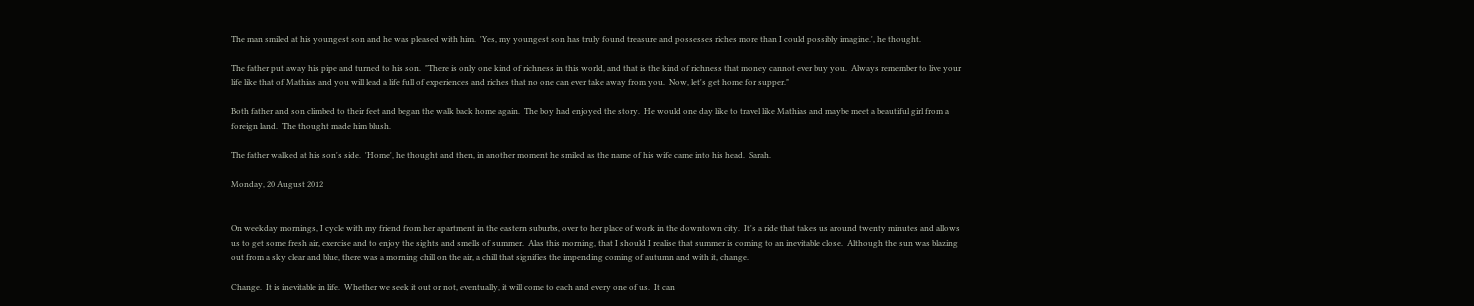The man smiled at his youngest son and he was pleased with him.  'Yes, my youngest son has truly found treasure and possesses riches more than I could possibly imagine.', he thought.

The father put away his pipe and turned to his son.  "There is only one kind of richness in this world, and that is the kind of richness that money cannot ever buy you.  Always remember to live your life like that of Mathias and you will lead a life full of experiences and riches that no one can ever take away from you.  Now, let's get home for supper."

Both father and son climbed to their feet and began the walk back home again.  The boy had enjoyed the story.  He would one day like to travel like Mathias and maybe meet a beautiful girl from a foreign land.  The thought made him blush.

The father walked at his son's side.  'Home', he thought and then, in another moment he smiled as the name of his wife came into his head.  Sarah.

Monday, 20 August 2012


On weekday mornings, I cycle with my friend from her apartment in the eastern suburbs, over to her place of work in the downtown city.  It's a ride that takes us around twenty minutes and allows us to get some fresh air, exercise and to enjoy the sights and smells of summer.  Alas this morning, that I should I realise that summer is coming to an inevitable close.  Although the sun was blazing out from a sky clear and blue, there was a morning chill on the air, a chill that signifies the impending coming of autumn and with it, change.

Change.  It is inevitable in life.  Whether we seek it out or not, eventually, it will come to each and every one of us.  It can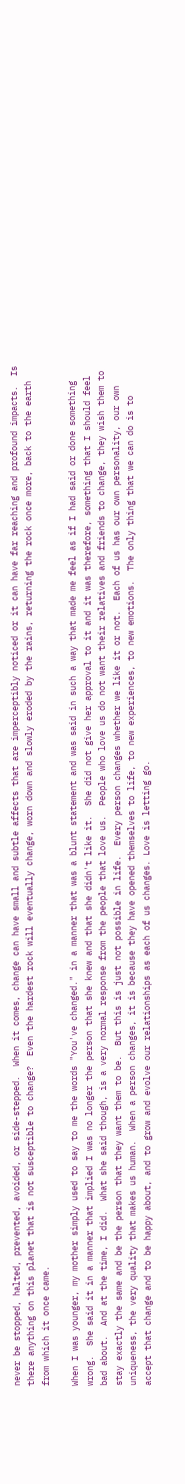never be stopped, halted, prevented, avoided, or side-stepped.  When it comes, change can have small and subtle affects that are imperceptibly noticed or it can have far reaching and profound impacts.  Is there anything on this planet that is not susceptible to change?  Even the hardest rock will eventually change, worn down and slowly eroded by the rains, returning the rock once more, back to the earth from which it once came.

When I was younger, my mother simply used to say to me the words "You've changed." in a manner that was a blunt statement and was said in such a way that made me feel as if I had said or done something wrong.  She said it in a manner that implied I was no longer the person that she knew and that she didn't like it.  She did not give her approval to it and it was therefore, something that I should feel bad about.  And at the time, I did.  What she said though, is a very normal response from the people that love us.  People who love us do not want their relatives and friends to change, they wish them to stay exactly the same and be the person that they want them to be.  But this is just not possible in life.  Every person changes whether we like it or not.  Each of us has our own personality, our own uniqueness, the very quality that makes us human.  When a person changes, it is because they have opened themselves to life, to new experiences, to new emotions.  The only thing that we can do is to accept that change and to be happy about, and to grow and evolve our relationships as each of us changes. Love is letting go.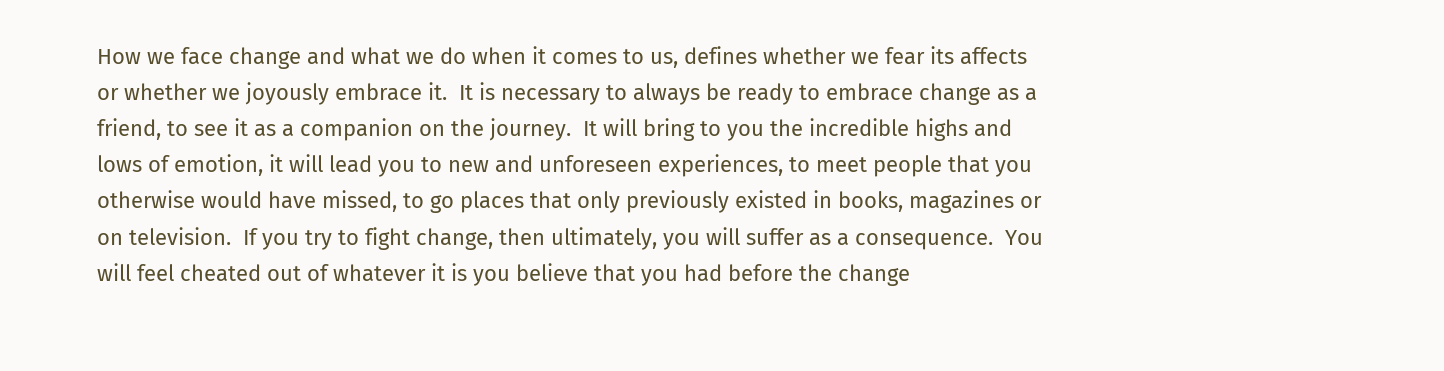How we face change and what we do when it comes to us, defines whether we fear its affects or whether we joyously embrace it.  It is necessary to always be ready to embrace change as a friend, to see it as a companion on the journey.  It will bring to you the incredible highs and lows of emotion, it will lead you to new and unforeseen experiences, to meet people that you otherwise would have missed, to go places that only previously existed in books, magazines or on television.  If you try to fight change, then ultimately, you will suffer as a consequence.  You will feel cheated out of whatever it is you believe that you had before the change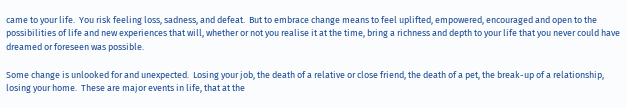came to your life.  You risk feeling loss, sadness, and defeat.  But to embrace change means to feel uplifted, empowered, encouraged and open to the possibilities of life and new experiences that will, whether or not you realise it at the time, bring a richness and depth to your life that you never could have dreamed or foreseen was possible.

Some change is unlooked for and unexpected.  Losing your job, the death of a relative or close friend, the death of a pet, the break-up of a relationship, losing your home.  These are major events in life, that at the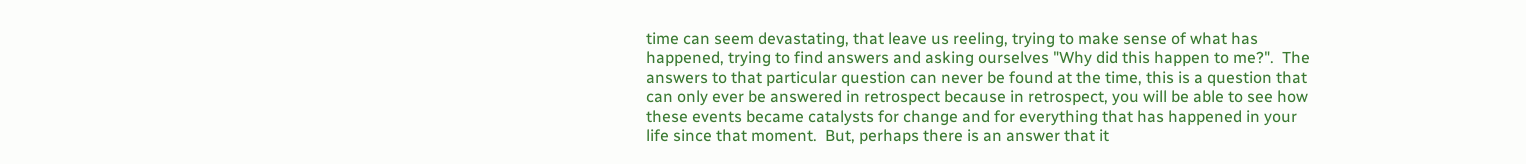time can seem devastating, that leave us reeling, trying to make sense of what has happened, trying to find answers and asking ourselves "Why did this happen to me?".  The answers to that particular question can never be found at the time, this is a question that can only ever be answered in retrospect because in retrospect, you will be able to see how these events became catalysts for change and for everything that has happened in your life since that moment.  But, perhaps there is an answer that it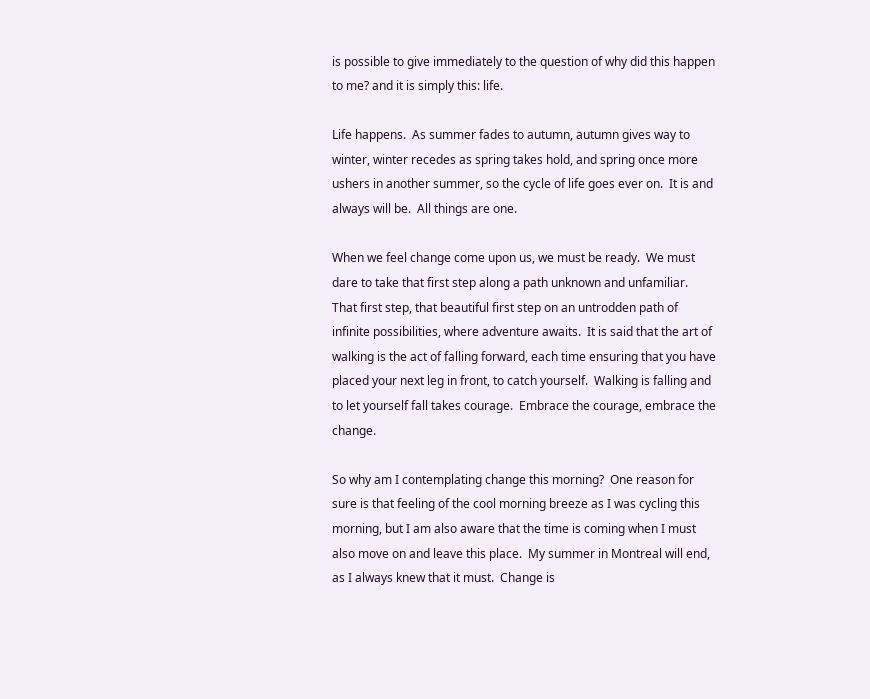is possible to give immediately to the question of why did this happen to me? and it is simply this: life.

Life happens.  As summer fades to autumn, autumn gives way to winter, winter recedes as spring takes hold, and spring once more ushers in another summer, so the cycle of life goes ever on.  It is and always will be.  All things are one.

When we feel change come upon us, we must be ready.  We must dare to take that first step along a path unknown and unfamiliar.  That first step, that beautiful first step on an untrodden path of infinite possibilities, where adventure awaits.  It is said that the art of walking is the act of falling forward, each time ensuring that you have placed your next leg in front, to catch yourself.  Walking is falling and to let yourself fall takes courage.  Embrace the courage, embrace the change.

So why am I contemplating change this morning?  One reason for sure is that feeling of the cool morning breeze as I was cycling this morning, but I am also aware that the time is coming when I must also move on and leave this place.  My summer in Montreal will end, as I always knew that it must.  Change is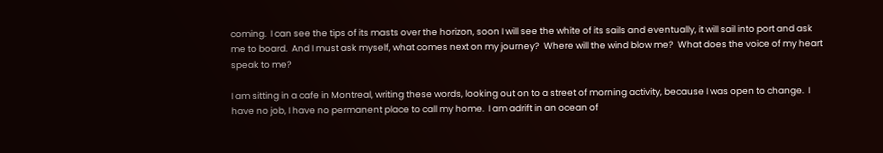coming.  I can see the tips of its masts over the horizon, soon I will see the white of its sails and eventually, it will sail into port and ask me to board.  And I must ask myself, what comes next on my journey?  Where will the wind blow me?  What does the voice of my heart speak to me?

I am sitting in a cafe in Montreal, writing these words, looking out on to a street of morning activity, because I was open to change.  I have no job, I have no permanent place to call my home.  I am adrift in an ocean of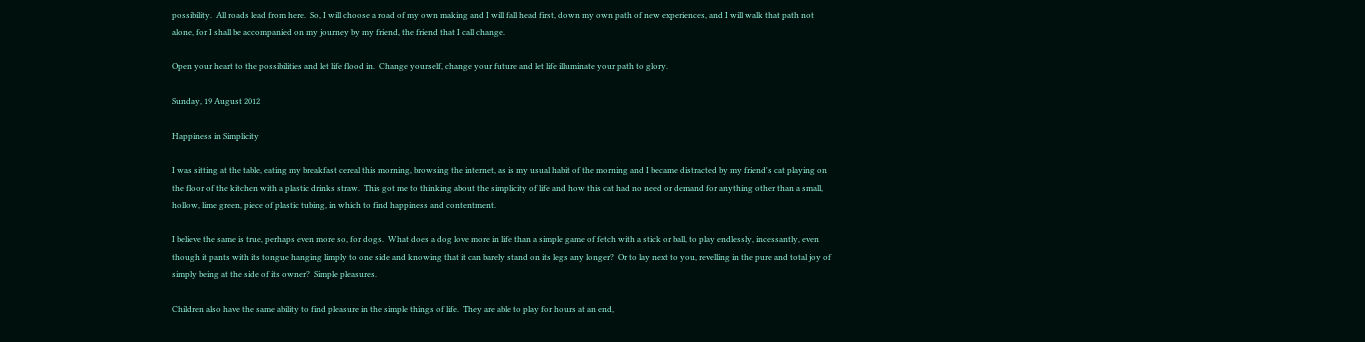possibility.  All roads lead from here.  So, I will choose a road of my own making and I will fall head first, down my own path of new experiences, and I will walk that path not alone, for I shall be accompanied on my journey by my friend, the friend that I call change.

Open your heart to the possibilities and let life flood in.  Change yourself, change your future and let life illuminate your path to glory.

Sunday, 19 August 2012

Happiness in Simplicity

I was sitting at the table, eating my breakfast cereal this morning, browsing the internet, as is my usual habit of the morning and I became distracted by my friend's cat playing on the floor of the kitchen with a plastic drinks straw.  This got me to thinking about the simplicity of life and how this cat had no need or demand for anything other than a small, hollow, lime green, piece of plastic tubing, in which to find happiness and contentment.

I believe the same is true, perhaps even more so, for dogs.  What does a dog love more in life than a simple game of fetch with a stick or ball, to play endlessly, incessantly, even though it pants with its tongue hanging limply to one side and knowing that it can barely stand on its legs any longer?  Or to lay next to you, revelling in the pure and total joy of simply being at the side of its owner?  Simple pleasures.

Children also have the same ability to find pleasure in the simple things of life.  They are able to play for hours at an end,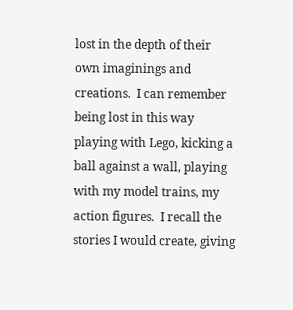lost in the depth of their own imaginings and creations.  I can remember being lost in this way playing with Lego, kicking a ball against a wall, playing with my model trains, my action figures.  I recall the stories I would create, giving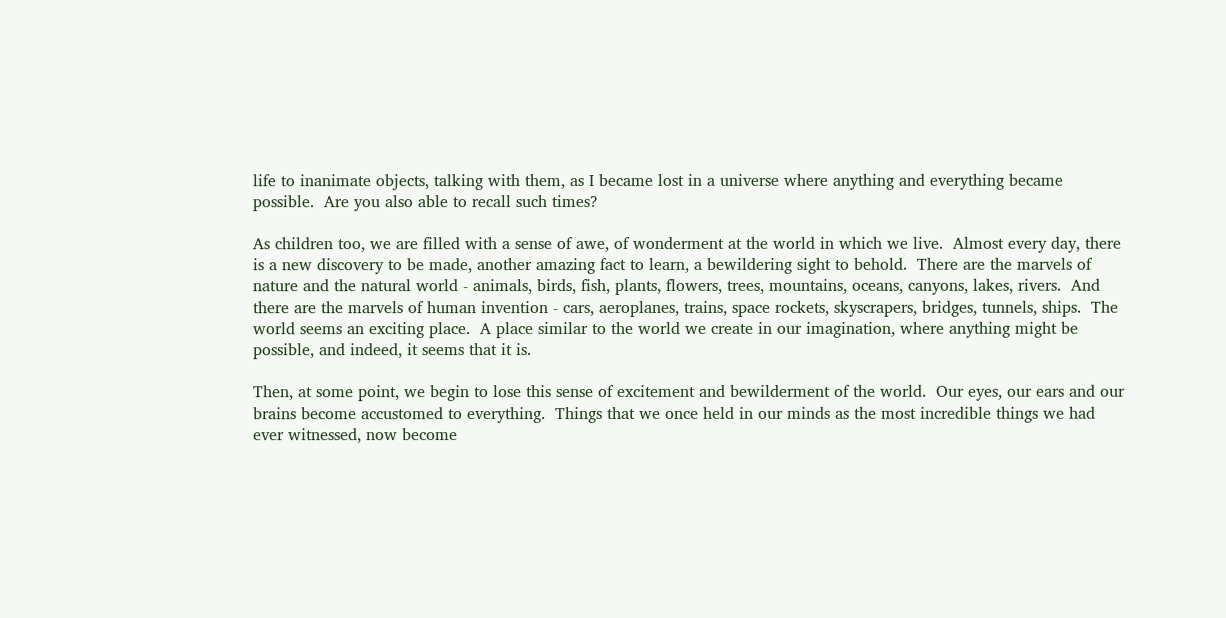life to inanimate objects, talking with them, as I became lost in a universe where anything and everything became possible.  Are you also able to recall such times?

As children too, we are filled with a sense of awe, of wonderment at the world in which we live.  Almost every day, there is a new discovery to be made, another amazing fact to learn, a bewildering sight to behold.  There are the marvels of nature and the natural world - animals, birds, fish, plants, flowers, trees, mountains, oceans, canyons, lakes, rivers.  And there are the marvels of human invention - cars, aeroplanes, trains, space rockets, skyscrapers, bridges, tunnels, ships.  The world seems an exciting place.  A place similar to the world we create in our imagination, where anything might be possible, and indeed, it seems that it is.

Then, at some point, we begin to lose this sense of excitement and bewilderment of the world.  Our eyes, our ears and our brains become accustomed to everything.  Things that we once held in our minds as the most incredible things we had ever witnessed, now become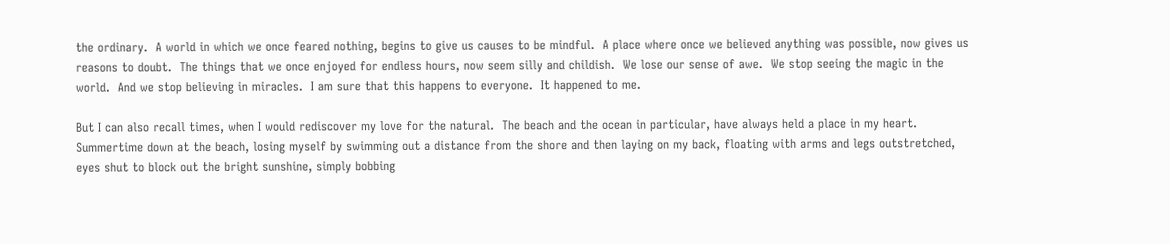the ordinary.  A world in which we once feared nothing, begins to give us causes to be mindful.  A place where once we believed anything was possible, now gives us reasons to doubt.  The things that we once enjoyed for endless hours, now seem silly and childish.  We lose our sense of awe.  We stop seeing the magic in the world.  And we stop believing in miracles.  I am sure that this happens to everyone.  It happened to me.

But I can also recall times, when I would rediscover my love for the natural.  The beach and the ocean in particular, have always held a place in my heart.  Summertime down at the beach, losing myself by swimming out a distance from the shore and then laying on my back, floating with arms and legs outstretched, eyes shut to block out the bright sunshine, simply bobbing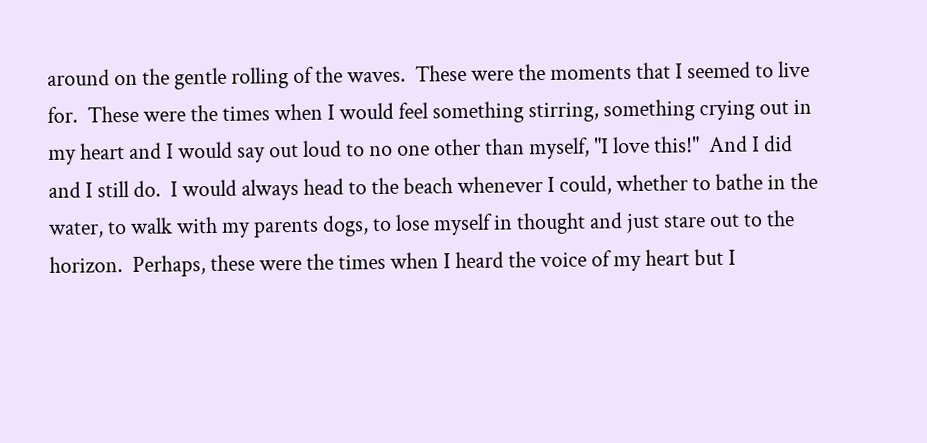around on the gentle rolling of the waves.  These were the moments that I seemed to live for.  These were the times when I would feel something stirring, something crying out in my heart and I would say out loud to no one other than myself, "I love this!"  And I did and I still do.  I would always head to the beach whenever I could, whether to bathe in the water, to walk with my parents dogs, to lose myself in thought and just stare out to the horizon.  Perhaps, these were the times when I heard the voice of my heart but I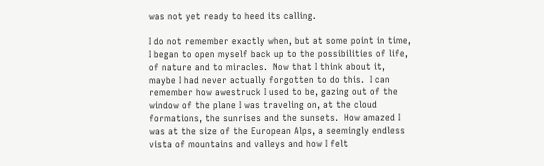was not yet ready to heed its calling.

I do not remember exactly when, but at some point in time, I began to open myself back up to the possibilities of life, of nature and to miracles.  Now that I think about it, maybe I had never actually forgotten to do this.  I can remember how awestruck I used to be, gazing out of the window of the plane I was traveling on, at the cloud formations, the sunrises and the sunsets.  How amazed I was at the size of the European Alps, a seemingly endless vista of mountains and valleys and how I felt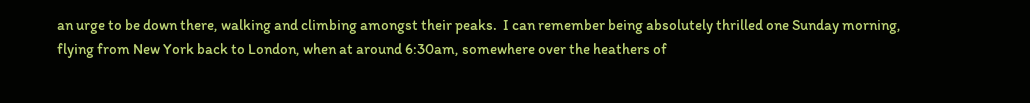an urge to be down there, walking and climbing amongst their peaks.  I can remember being absolutely thrilled one Sunday morning, flying from New York back to London, when at around 6:30am, somewhere over the heathers of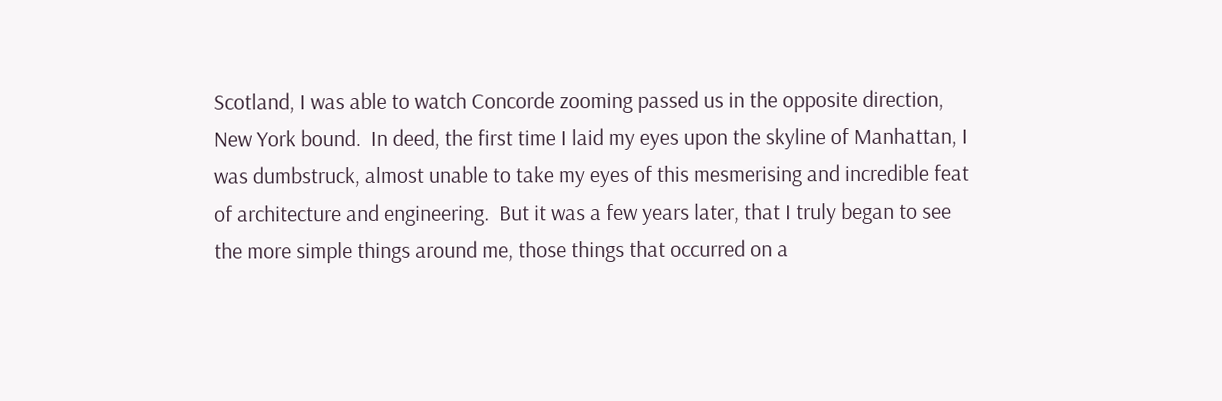Scotland, I was able to watch Concorde zooming passed us in the opposite direction, New York bound.  In deed, the first time I laid my eyes upon the skyline of Manhattan, I was dumbstruck, almost unable to take my eyes of this mesmerising and incredible feat of architecture and engineering.  But it was a few years later, that I truly began to see the more simple things around me, those things that occurred on a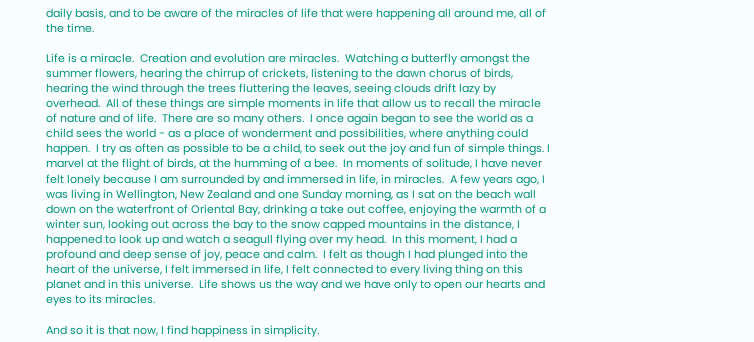daily basis, and to be aware of the miracles of life that were happening all around me, all of the time.

Life is a miracle.  Creation and evolution are miracles.  Watching a butterfly amongst the summer flowers, hearing the chirrup of crickets, listening to the dawn chorus of birds, hearing the wind through the trees fluttering the leaves, seeing clouds drift lazy by overhead.  All of these things are simple moments in life that allow us to recall the miracle of nature and of life.  There are so many others.  I once again began to see the world as a child sees the world - as a place of wonderment and possibilities, where anything could happen.  I try as often as possible to be a child, to seek out the joy and fun of simple things. I marvel at the flight of birds, at the humming of a bee.  In moments of solitude, I have never felt lonely because I am surrounded by and immersed in life, in miracles.  A few years ago, I was living in Wellington, New Zealand and one Sunday morning, as I sat on the beach wall down on the waterfront of Oriental Bay, drinking a take out coffee, enjoying the warmth of a winter sun, looking out across the bay to the snow capped mountains in the distance, I happened to look up and watch a seagull flying over my head.  In this moment, I had a profound and deep sense of joy, peace and calm.  I felt as though I had plunged into the heart of the universe, I felt immersed in life, I felt connected to every living thing on this planet and in this universe.  Life shows us the way and we have only to open our hearts and eyes to its miracles.

And so it is that now, I find happiness in simplicity.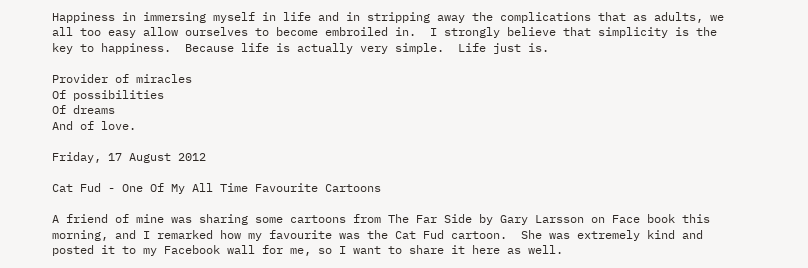Happiness in immersing myself in life and in stripping away the complications that as adults, we all too easy allow ourselves to become embroiled in.  I strongly believe that simplicity is the key to happiness.  Because life is actually very simple.  Life just is.

Provider of miracles
Of possibilities
Of dreams
And of love.

Friday, 17 August 2012

Cat Fud - One Of My All Time Favourite Cartoons

A friend of mine was sharing some cartoons from The Far Side by Gary Larsson on Face book this morning, and I remarked how my favourite was the Cat Fud cartoon.  She was extremely kind and posted it to my Facebook wall for me, so I want to share it here as well.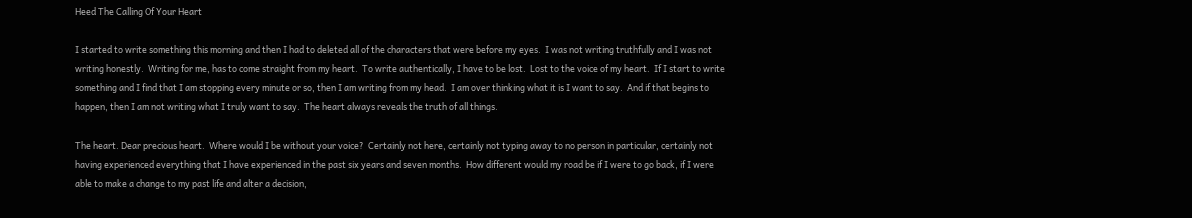Heed The Calling Of Your Heart

I started to write something this morning and then I had to deleted all of the characters that were before my eyes.  I was not writing truthfully and I was not writing honestly.  Writing for me, has to come straight from my heart.  To write authentically, I have to be lost.  Lost to the voice of my heart.  If I start to write something and I find that I am stopping every minute or so, then I am writing from my head.  I am over thinking what it is I want to say.  And if that begins to happen, then I am not writing what I truly want to say.  The heart always reveals the truth of all things.

The heart. Dear precious heart.  Where would I be without your voice?  Certainly not here, certainly not typing away to no person in particular, certainly not having experienced everything that I have experienced in the past six years and seven months.  How different would my road be if I were to go back, if I were able to make a change to my past life and alter a decision,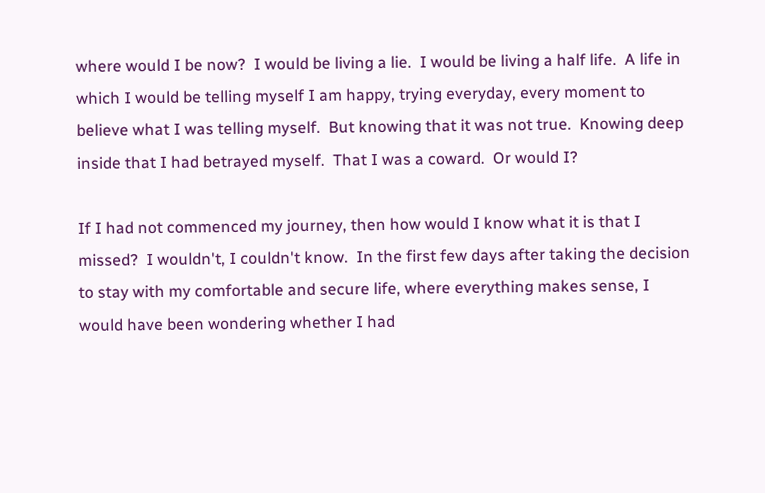where would I be now?  I would be living a lie.  I would be living a half life.  A life in which I would be telling myself I am happy, trying everyday, every moment to believe what I was telling myself.  But knowing that it was not true.  Knowing deep inside that I had betrayed myself.  That I was a coward.  Or would I?

If I had not commenced my journey, then how would I know what it is that I missed?  I wouldn't, I couldn't know.  In the first few days after taking the decision to stay with my comfortable and secure life, where everything makes sense, I would have been wondering whether I had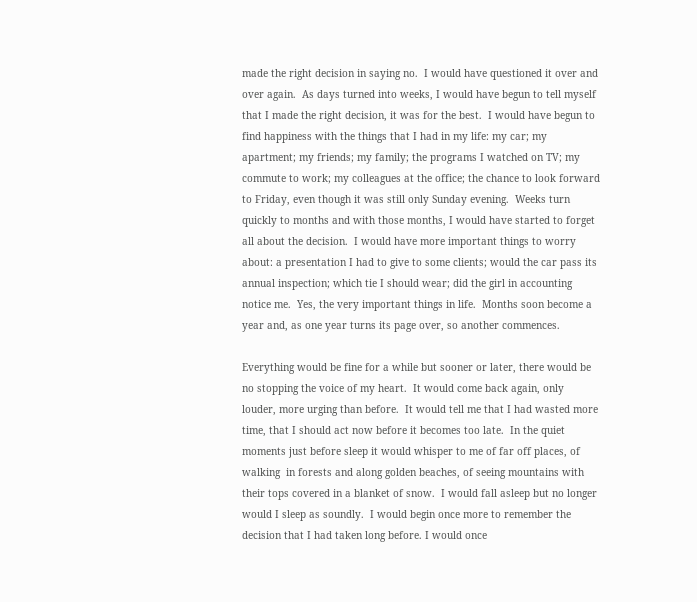made the right decision in saying no.  I would have questioned it over and over again.  As days turned into weeks, I would have begun to tell myself that I made the right decision, it was for the best.  I would have begun to find happiness with the things that I had in my life: my car; my apartment; my friends; my family; the programs I watched on TV; my commute to work; my colleagues at the office; the chance to look forward to Friday, even though it was still only Sunday evening.  Weeks turn quickly to months and with those months, I would have started to forget all about the decision.  I would have more important things to worry about: a presentation I had to give to some clients; would the car pass its annual inspection; which tie I should wear; did the girl in accounting notice me.  Yes, the very important things in life.  Months soon become a year and, as one year turns its page over, so another commences.

Everything would be fine for a while but sooner or later, there would be no stopping the voice of my heart.  It would come back again, only louder, more urging than before.  It would tell me that I had wasted more time, that I should act now before it becomes too late.  In the quiet moments just before sleep it would whisper to me of far off places, of walking  in forests and along golden beaches, of seeing mountains with their tops covered in a blanket of snow.  I would fall asleep but no longer would I sleep as soundly.  I would begin once more to remember the decision that I had taken long before. I would once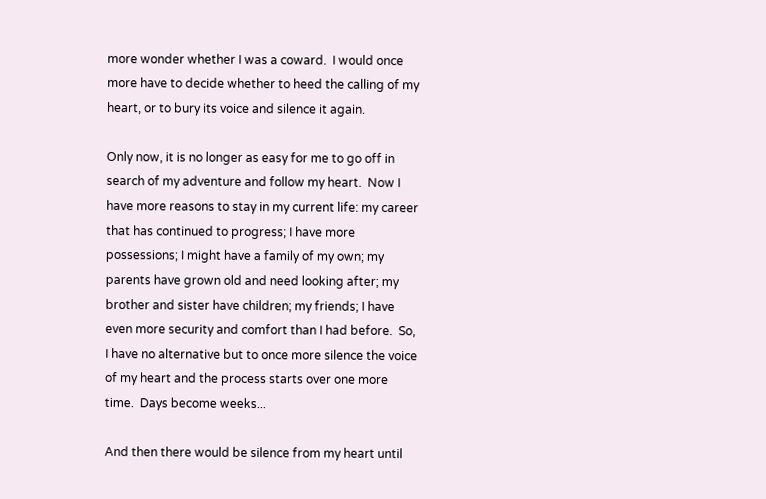more wonder whether I was a coward.  I would once more have to decide whether to heed the calling of my heart, or to bury its voice and silence it again.

Only now, it is no longer as easy for me to go off in search of my adventure and follow my heart.  Now I have more reasons to stay in my current life: my career that has continued to progress; I have more possessions; I might have a family of my own; my parents have grown old and need looking after; my brother and sister have children; my friends; I have even more security and comfort than I had before.  So, I have no alternative but to once more silence the voice of my heart and the process starts over one more time.  Days become weeks...

And then there would be silence from my heart until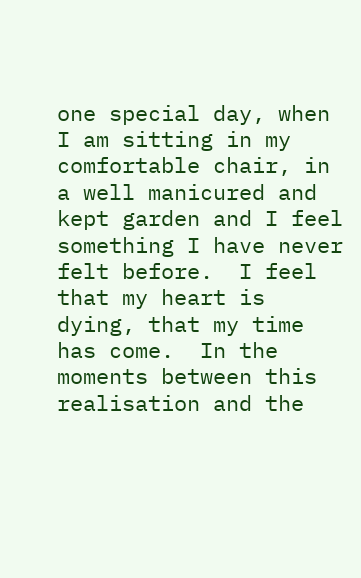one special day, when I am sitting in my comfortable chair, in a well manicured and kept garden and I feel something I have never felt before.  I feel that my heart is dying, that my time has come.  In the moments between this realisation and the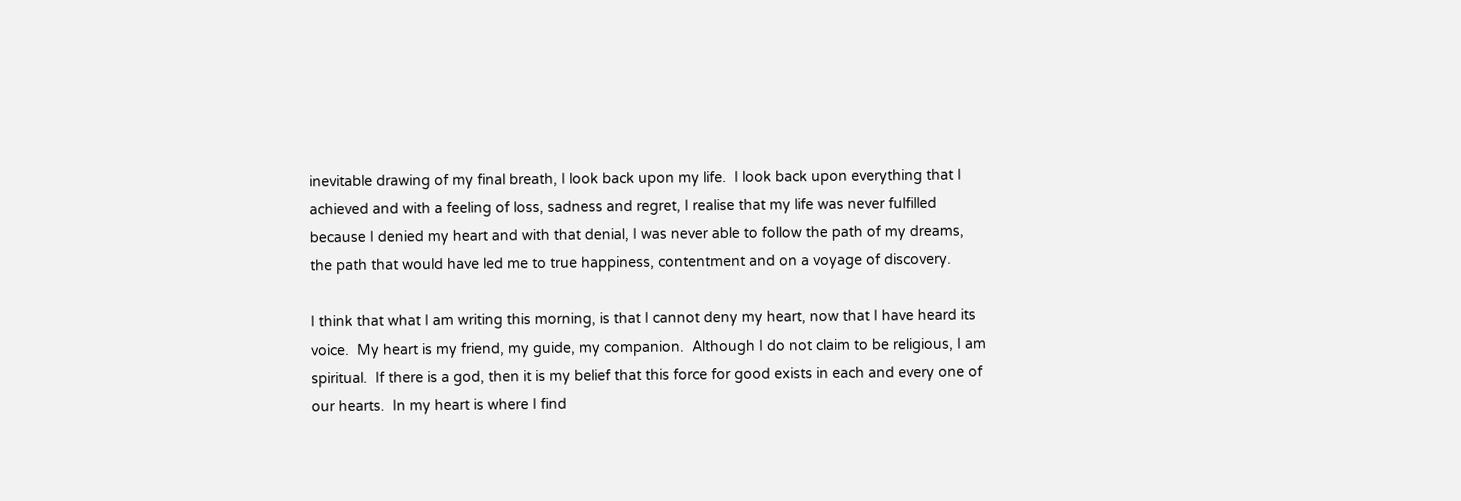inevitable drawing of my final breath, I look back upon my life.  I look back upon everything that I achieved and with a feeling of loss, sadness and regret, I realise that my life was never fulfilled because I denied my heart and with that denial, I was never able to follow the path of my dreams, the path that would have led me to true happiness, contentment and on a voyage of discovery.

I think that what I am writing this morning, is that I cannot deny my heart, now that I have heard its voice.  My heart is my friend, my guide, my companion.  Although I do not claim to be religious, I am spiritual.  If there is a god, then it is my belief that this force for good exists in each and every one of our hearts.  In my heart is where I find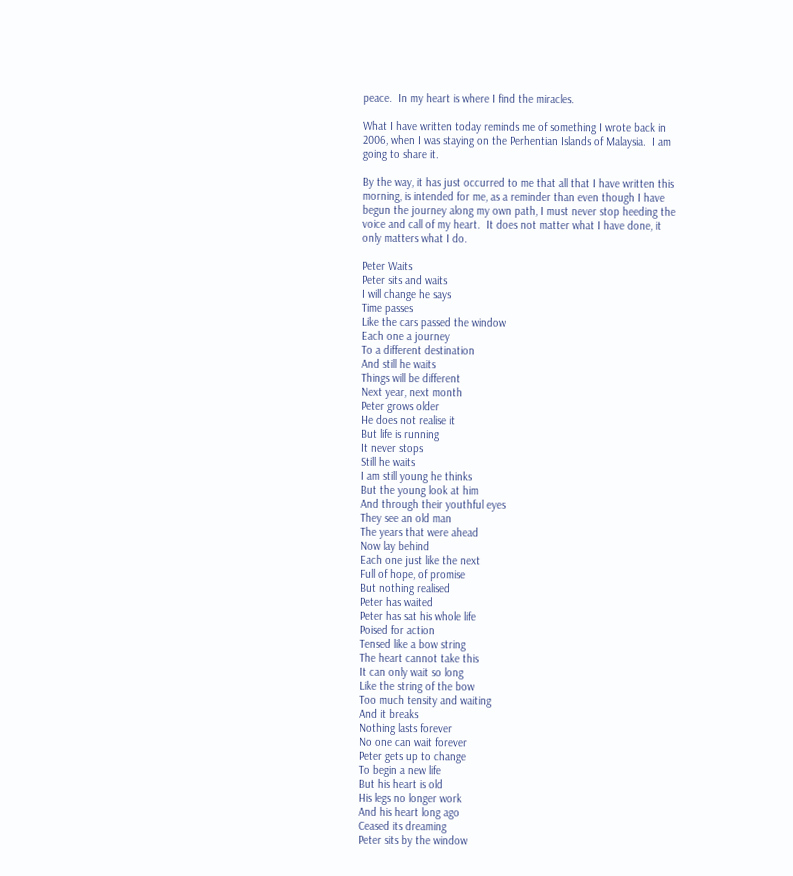peace.  In my heart is where I find the miracles.

What I have written today reminds me of something I wrote back in 2006, when I was staying on the Perhentian Islands of Malaysia.  I am going to share it.

By the way, it has just occurred to me that all that I have written this morning, is intended for me, as a reminder than even though I have begun the journey along my own path, I must never stop heeding the voice and call of my heart.  It does not matter what I have done, it only matters what I do.

Peter Waits
Peter sits and waits
I will change he says
Time passes
Like the cars passed the window
Each one a journey
To a different destination
And still he waits
Things will be different
Next year, next month
Peter grows older
He does not realise it
But life is running
It never stops
Still he waits
I am still young he thinks
But the young look at him
And through their youthful eyes
They see an old man
The years that were ahead
Now lay behind
Each one just like the next
Full of hope, of promise
But nothing realised
Peter has waited
Peter has sat his whole life
Poised for action
Tensed like a bow string
The heart cannot take this
It can only wait so long
Like the string of the bow
Too much tensity and waiting
And it breaks
Nothing lasts forever
No one can wait forever
Peter gets up to change
To begin a new life
But his heart is old
His legs no longer work
And his heart long ago
Ceased its dreaming
Peter sits by the window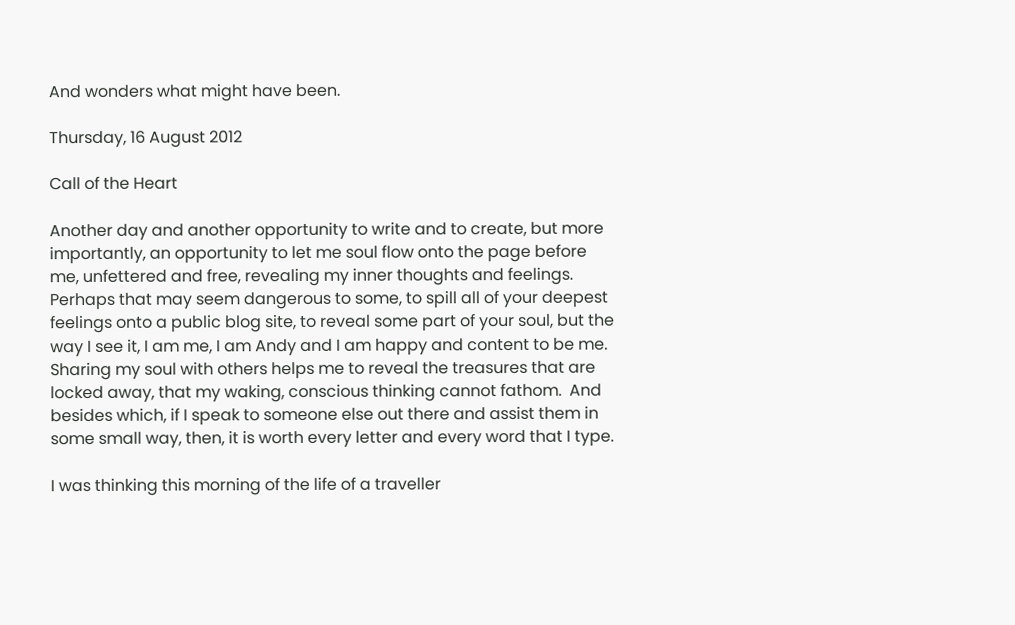And wonders what might have been.

Thursday, 16 August 2012

Call of the Heart

Another day and another opportunity to write and to create, but more importantly, an opportunity to let me soul flow onto the page before me, unfettered and free, revealing my inner thoughts and feelings.  Perhaps that may seem dangerous to some, to spill all of your deepest feelings onto a public blog site, to reveal some part of your soul, but the way I see it, I am me, I am Andy and I am happy and content to be me.  Sharing my soul with others helps me to reveal the treasures that are locked away, that my waking, conscious thinking cannot fathom.  And besides which, if I speak to someone else out there and assist them in some small way, then, it is worth every letter and every word that I type.

I was thinking this morning of the life of a traveller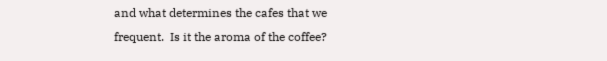and what determines the cafes that we frequent.  Is it the aroma of the coffee?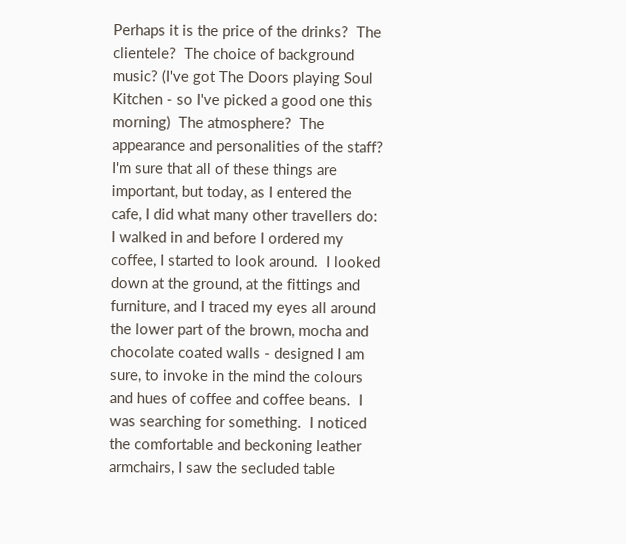Perhaps it is the price of the drinks?  The clientele?  The choice of background music? (I've got The Doors playing Soul Kitchen - so I've picked a good one this morning)  The atmosphere?  The appearance and personalities of the staff?  I'm sure that all of these things are important, but today, as I entered the cafe, I did what many other travellers do: I walked in and before I ordered my coffee, I started to look around.  I looked down at the ground, at the fittings and furniture, and I traced my eyes all around the lower part of the brown, mocha and chocolate coated walls - designed I am sure, to invoke in the mind the colours and hues of coffee and coffee beans.  I was searching for something.  I noticed the comfortable and beckoning leather armchairs, I saw the secluded table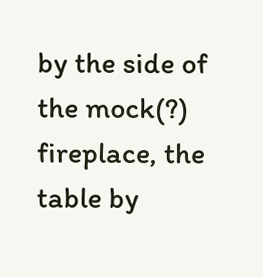by the side of the mock(?) fireplace, the table by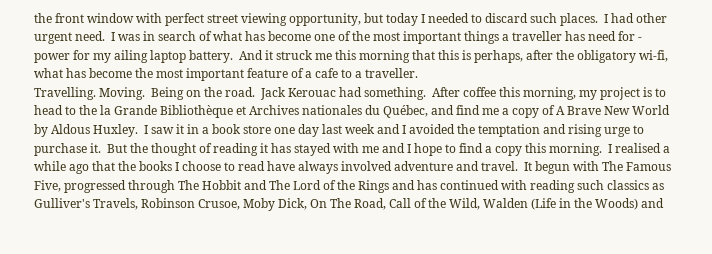the front window with perfect street viewing opportunity, but today I needed to discard such places.  I had other urgent need.  I was in search of what has become one of the most important things a traveller has need for - power for my ailing laptop battery.  And it struck me this morning that this is perhaps, after the obligatory wi-fi, what has become the most important feature of a cafe to a traveller.
Travelling. Moving.  Being on the road.  Jack Kerouac had something.  After coffee this morning, my project is to head to the la Grande Bibliothèque et Archives nationales du Québec, and find me a copy of A Brave New World by Aldous Huxley.  I saw it in a book store one day last week and I avoided the temptation and rising urge to purchase it.  But the thought of reading it has stayed with me and I hope to find a copy this morning.  I realised a while ago that the books I choose to read have always involved adventure and travel.  It begun with The Famous Five, progressed through The Hobbit and The Lord of the Rings and has continued with reading such classics as Gulliver's Travels, Robinson Crusoe, Moby Dick, On The Road, Call of the Wild, Walden (Life in the Woods) and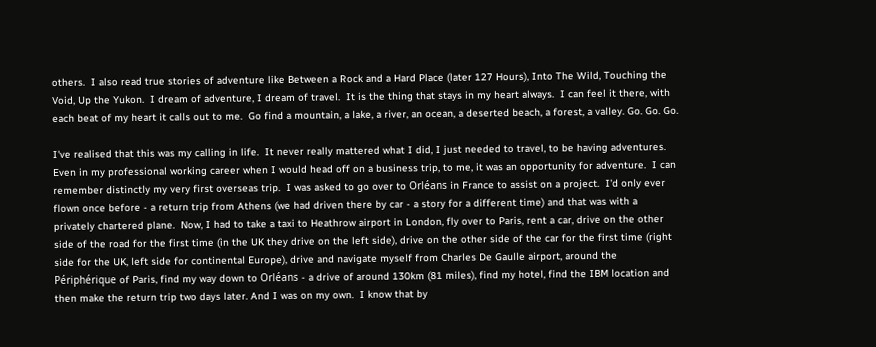others.  I also read true stories of adventure like Between a Rock and a Hard Place (later 127 Hours), Into The Wild, Touching the Void, Up the Yukon.  I dream of adventure, I dream of travel.  It is the thing that stays in my heart always.  I can feel it there, with each beat of my heart it calls out to me.  Go find a mountain, a lake, a river, an ocean, a deserted beach, a forest, a valley. Go. Go. Go.

I've realised that this was my calling in life.  It never really mattered what I did, I just needed to travel, to be having adventures.  Even in my professional working career when I would head off on a business trip, to me, it was an opportunity for adventure.  I can remember distinctly my very first overseas trip.  I was asked to go over to Orléans in France to assist on a project.  I'd only ever flown once before - a return trip from Athens (we had driven there by car - a story for a different time) and that was with a privately chartered plane.  Now, I had to take a taxi to Heathrow airport in London, fly over to Paris, rent a car, drive on the other side of the road for the first time (in the UK they drive on the left side), drive on the other side of the car for the first time (right side for the UK, left side for continental Europe), drive and navigate myself from Charles De Gaulle airport, around the Périphérique of Paris, find my way down to Orléans - a drive of around 130km (81 miles), find my hotel, find the IBM location and then make the return trip two days later. And I was on my own.  I know that by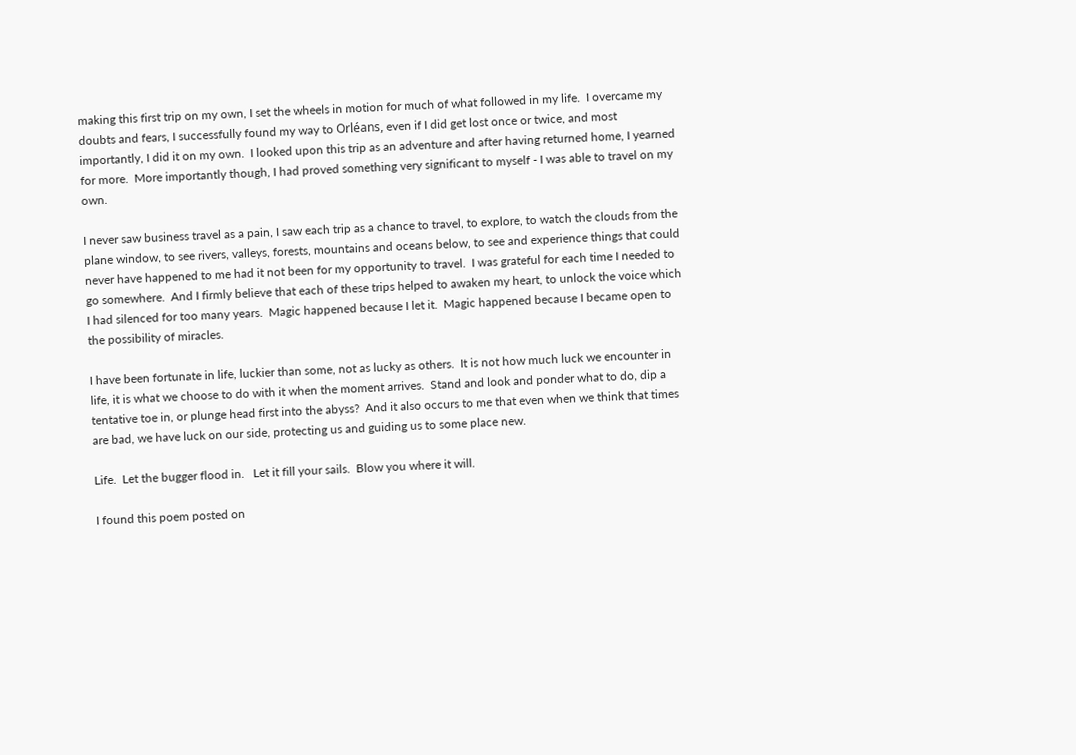making this first trip on my own, I set the wheels in motion for much of what followed in my life.  I overcame my doubts and fears, I successfully found my way to Orléans, even if I did get lost once or twice, and most importantly, I did it on my own.  I looked upon this trip as an adventure and after having returned home, I yearned for more.  More importantly though, I had proved something very significant to myself - I was able to travel on my own.

I never saw business travel as a pain, I saw each trip as a chance to travel, to explore, to watch the clouds from the plane window, to see rivers, valleys, forests, mountains and oceans below, to see and experience things that could never have happened to me had it not been for my opportunity to travel.  I was grateful for each time I needed to go somewhere.  And I firmly believe that each of these trips helped to awaken my heart, to unlock the voice which I had silenced for too many years.  Magic happened because I let it.  Magic happened because I became open to the possibility of miracles.

I have been fortunate in life, luckier than some, not as lucky as others.  It is not how much luck we encounter in life, it is what we choose to do with it when the moment arrives.  Stand and look and ponder what to do, dip a tentative toe in, or plunge head first into the abyss?  And it also occurs to me that even when we think that times are bad, we have luck on our side, protecting us and guiding us to some place new.

Life.  Let the bugger flood in.   Let it fill your sails.  Blow you where it will.

I found this poem posted on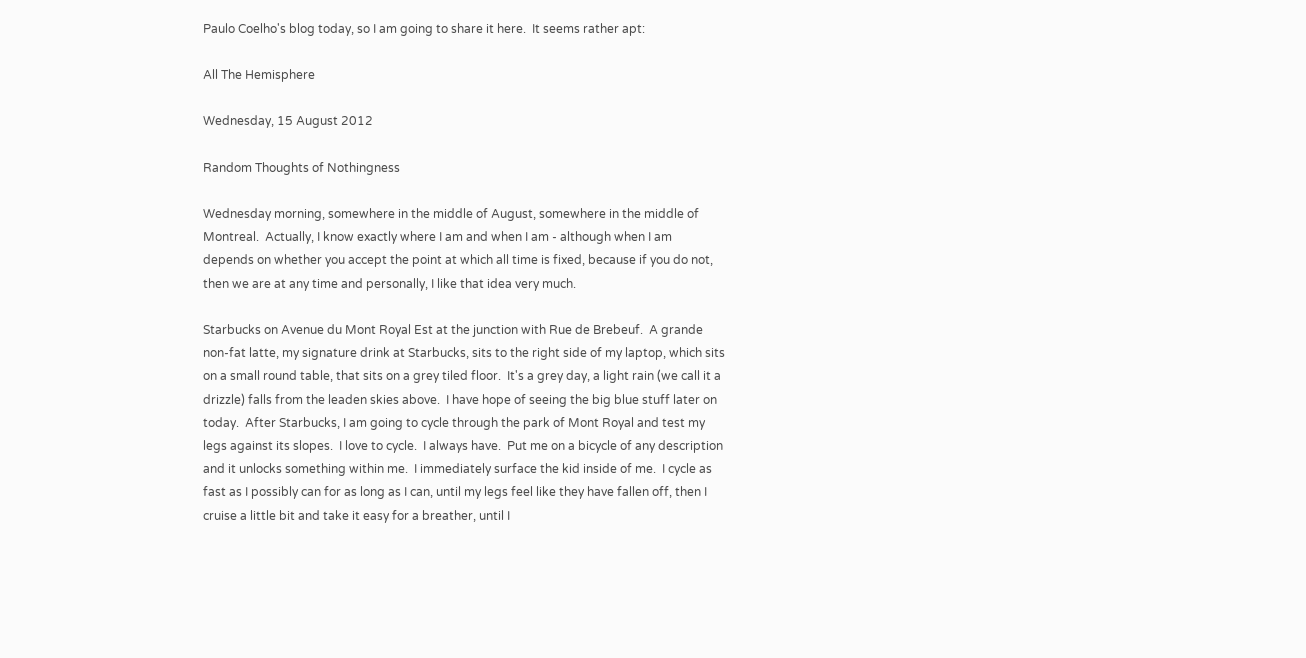Paulo Coelho's blog today, so I am going to share it here.  It seems rather apt:

All The Hemisphere

Wednesday, 15 August 2012

Random Thoughts of Nothingness

Wednesday morning, somewhere in the middle of August, somewhere in the middle of Montreal.  Actually, I know exactly where I am and when I am - although when I am depends on whether you accept the point at which all time is fixed, because if you do not, then we are at any time and personally, I like that idea very much.

Starbucks on Avenue du Mont Royal Est at the junction with Rue de Brebeuf.  A grande non-fat latte, my signature drink at Starbucks, sits to the right side of my laptop, which sits on a small round table, that sits on a grey tiled floor.  It's a grey day, a light rain (we call it a drizzle) falls from the leaden skies above.  I have hope of seeing the big blue stuff later on today.  After Starbucks, I am going to cycle through the park of Mont Royal and test my legs against its slopes.  I love to cycle.  I always have.  Put me on a bicycle of any description and it unlocks something within me.  I immediately surface the kid inside of me.  I cycle as fast as I possibly can for as long as I can, until my legs feel like they have fallen off, then I cruise a little bit and take it easy for a breather, until I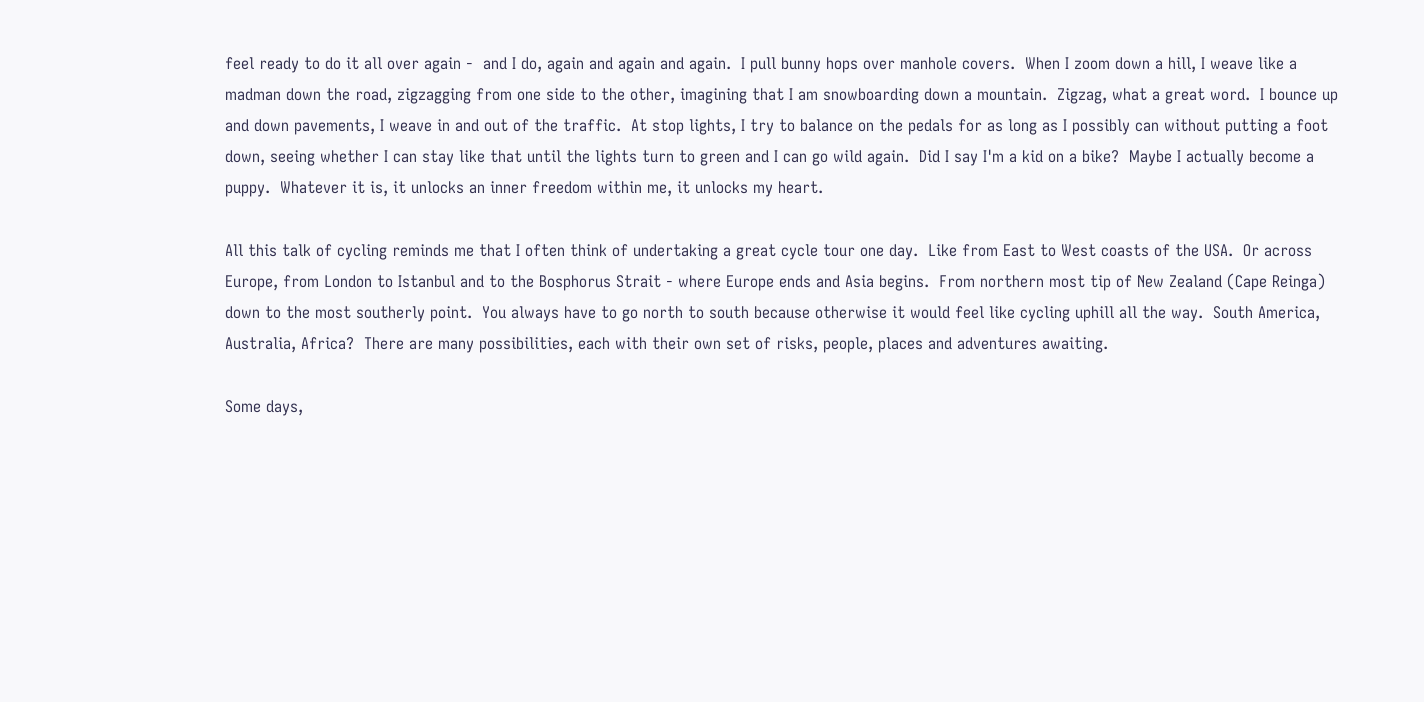feel ready to do it all over again -  and I do, again and again and again.  I pull bunny hops over manhole covers.  When I zoom down a hill, I weave like a madman down the road, zigzagging from one side to the other, imagining that I am snowboarding down a mountain.  Zigzag, what a great word.  I bounce up and down pavements, I weave in and out of the traffic.  At stop lights, I try to balance on the pedals for as long as I possibly can without putting a foot down, seeing whether I can stay like that until the lights turn to green and I can go wild again.  Did I say I'm a kid on a bike?  Maybe I actually become a puppy.  Whatever it is, it unlocks an inner freedom within me, it unlocks my heart.

All this talk of cycling reminds me that I often think of undertaking a great cycle tour one day.  Like from East to West coasts of the USA.  Or across Europe, from London to Istanbul and to the Bosphorus Strait - where Europe ends and Asia begins.  From northern most tip of New Zealand (Cape Reinga) down to the most southerly point.  You always have to go north to south because otherwise it would feel like cycling uphill all the way.  South America, Australia, Africa?  There are many possibilities, each with their own set of risks, people, places and adventures awaiting.

Some days,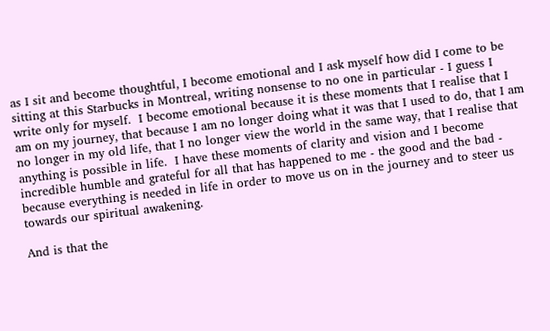as I sit and become thoughtful, I become emotional and I ask myself how did I come to be sitting at this Starbucks in Montreal, writing nonsense to no one in particular - I guess I write only for myself.  I become emotional because it is these moments that I realise that I am on my journey, that because I am no longer doing what it was that I used to do, that I am no longer in my old life, that I no longer view the world in the same way, that I realise that anything is possible in life.  I have these moments of clarity and vision and I become incredible humble and grateful for all that has happened to me - the good and the bad - because everything is needed in life in order to move us on in the journey and to steer us towards our spiritual awakening.

And is that the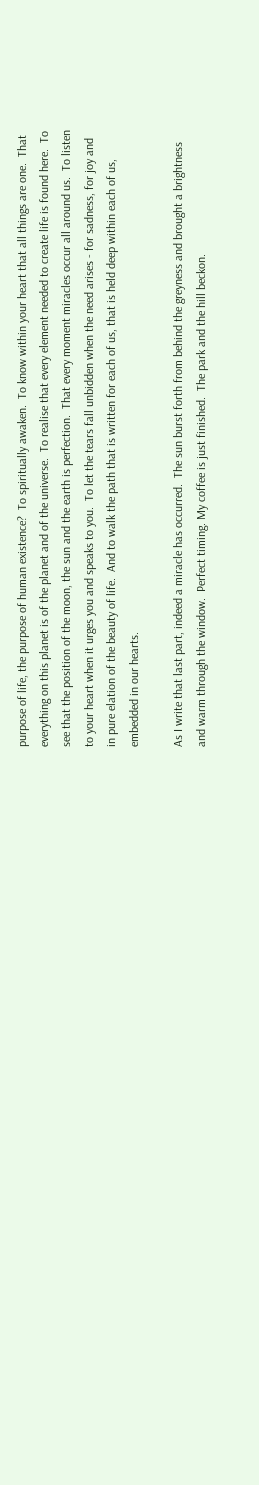purpose of life, the purpose of human existence?  To spiritually awaken.  To know within your heart that all things are one.  That everything on this planet is of the planet and of the universe.  To realise that every element needed to create life is found here.  To see that the position of the moon, the sun and the earth is perfection.  That every moment miracles occur all around us.  To listen to your heart when it urges you and speaks to you.  To let the tears fall unbidden when the need arises - for sadness, for joy and in pure elation of the beauty of life.  And to walk the path that is written for each of us, that is held deep within each of us, embedded in our hearts.

As I write that last part, indeed a miracle has occurred.  The sun burst forth from behind the greyness and brought a brightness and warm through the window.  Perfect timing. My coffee is just finished.  The park and the hill beckon.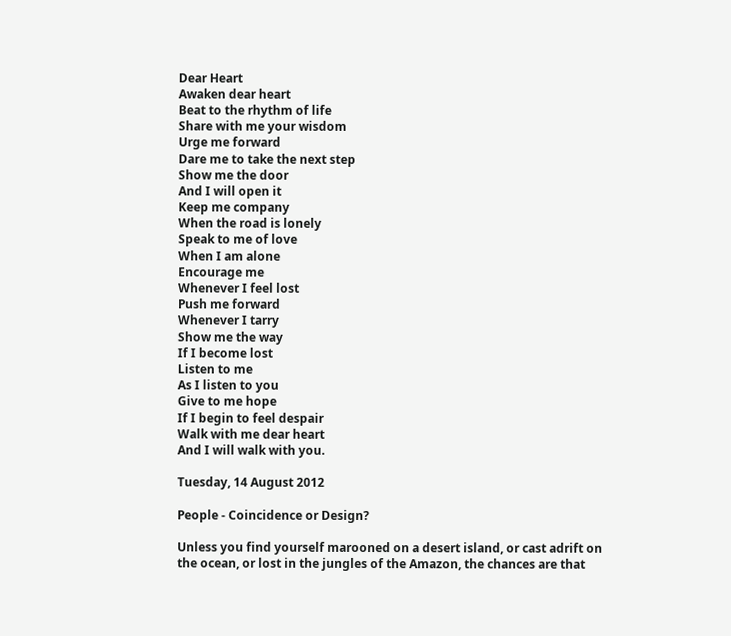Dear Heart
Awaken dear heart
Beat to the rhythm of life
Share with me your wisdom
Urge me forward
Dare me to take the next step
Show me the door
And I will open it
Keep me company
When the road is lonely
Speak to me of love
When I am alone
Encourage me
Whenever I feel lost
Push me forward
Whenever I tarry
Show me the way
If I become lost
Listen to me
As I listen to you
Give to me hope
If I begin to feel despair
Walk with me dear heart
And I will walk with you.

Tuesday, 14 August 2012

People - Coincidence or Design?

Unless you find yourself marooned on a desert island, or cast adrift on the ocean, or lost in the jungles of the Amazon, the chances are that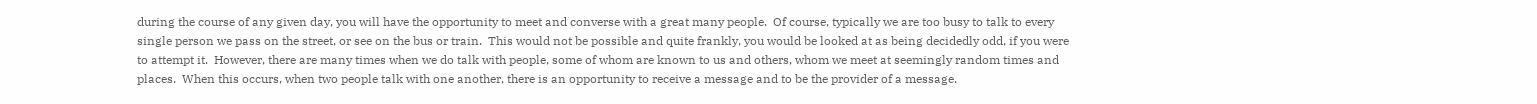during the course of any given day, you will have the opportunity to meet and converse with a great many people.  Of course, typically we are too busy to talk to every single person we pass on the street, or see on the bus or train.  This would not be possible and quite frankly, you would be looked at as being decidedly odd, if you were to attempt it.  However, there are many times when we do talk with people, some of whom are known to us and others, whom we meet at seemingly random times and places.  When this occurs, when two people talk with one another, there is an opportunity to receive a message and to be the provider of a message.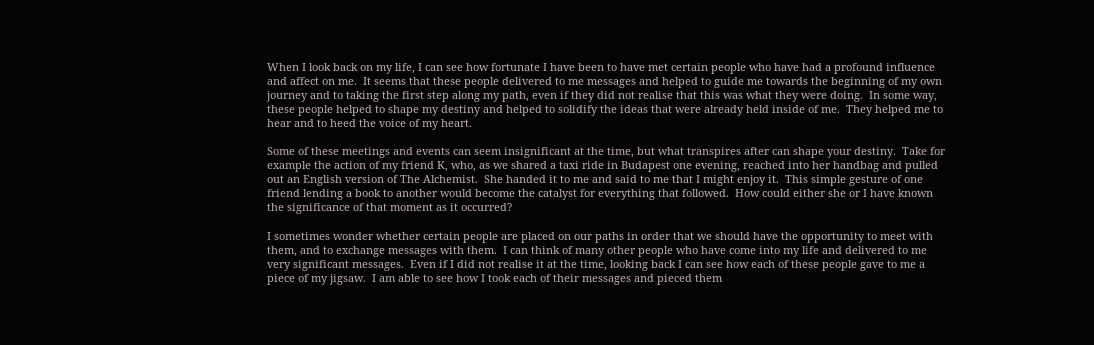When I look back on my life, I can see how fortunate I have been to have met certain people who have had a profound influence and affect on me.  It seems that these people delivered to me messages and helped to guide me towards the beginning of my own journey and to taking the first step along my path, even if they did not realise that this was what they were doing.  In some way, these people helped to shape my destiny and helped to solidify the ideas that were already held inside of me.  They helped me to hear and to heed the voice of my heart.

Some of these meetings and events can seem insignificant at the time, but what transpires after can shape your destiny.  Take for example the action of my friend K, who, as we shared a taxi ride in Budapest one evening, reached into her handbag and pulled out an English version of The Alchemist.  She handed it to me and said to me that I might enjoy it.  This simple gesture of one friend lending a book to another would become the catalyst for everything that followed.  How could either she or I have known the significance of that moment as it occurred?

I sometimes wonder whether certain people are placed on our paths in order that we should have the opportunity to meet with them, and to exchange messages with them.  I can think of many other people who have come into my life and delivered to me very significant messages.  Even if I did not realise it at the time, looking back I can see how each of these people gave to me a piece of my jigsaw.  I am able to see how I took each of their messages and pieced them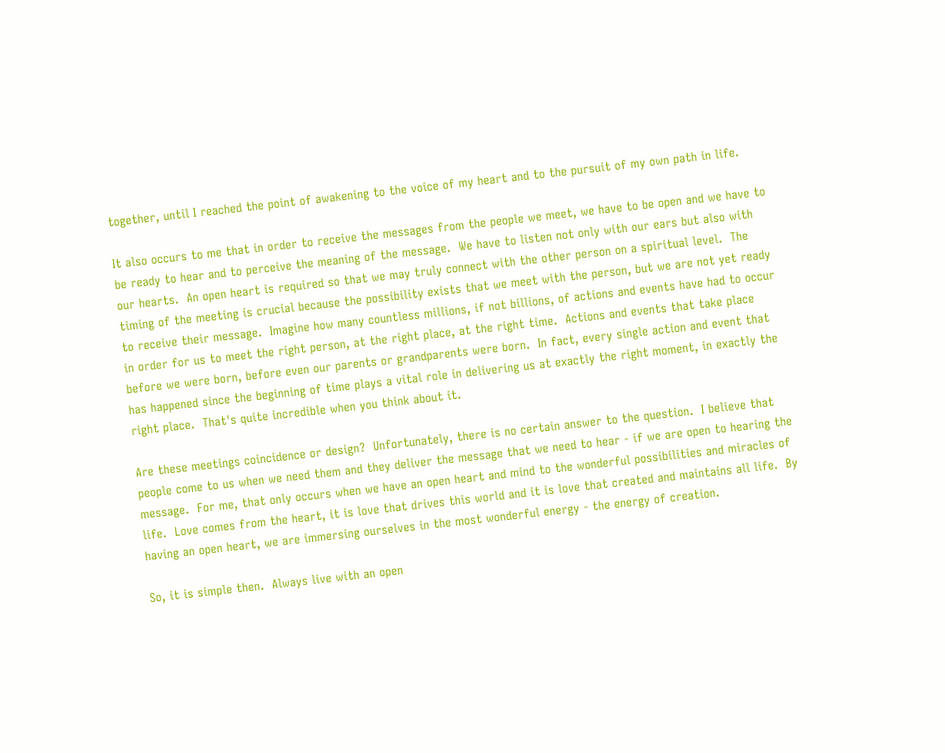together, until I reached the point of awakening to the voice of my heart and to the pursuit of my own path in life.

It also occurs to me that in order to receive the messages from the people we meet, we have to be open and we have to be ready to hear and to perceive the meaning of the message.  We have to listen not only with our ears but also with our hearts.  An open heart is required so that we may truly connect with the other person on a spiritual level.  The timing of the meeting is crucial because the possibility exists that we meet with the person, but we are not yet ready to receive their message.  Imagine how many countless millions, if not billions, of actions and events have had to occur in order for us to meet the right person, at the right place, at the right time.  Actions and events that take place before we were born, before even our parents or grandparents were born.  In fact, every single action and event that has happened since the beginning of time plays a vital role in delivering us at exactly the right moment, in exactly the right place.  That's quite incredible when you think about it.

Are these meetings coincidence or design?  Unfortunately, there is no certain answer to the question.  I believe that people come to us when we need them and they deliver the message that we need to hear - if we are open to hearing the message.  For me, that only occurs when we have an open heart and mind to the wonderful possibilities and miracles of life.  Love comes from the heart, it is love that drives this world and it is love that created and maintains all life.  By having an open heart, we are immersing ourselves in the most wonderful energy - the energy of creation.

So, it is simple then.  Always live with an open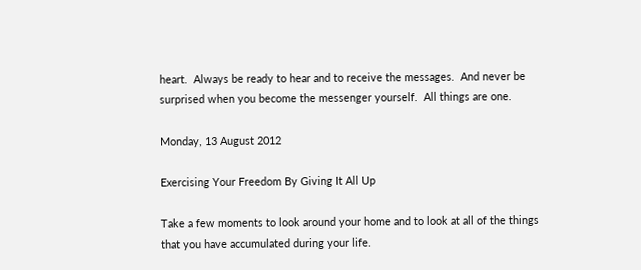heart.  Always be ready to hear and to receive the messages.  And never be surprised when you become the messenger yourself.  All things are one.

Monday, 13 August 2012

Exercising Your Freedom By Giving It All Up

Take a few moments to look around your home and to look at all of the things that you have accumulated during your life.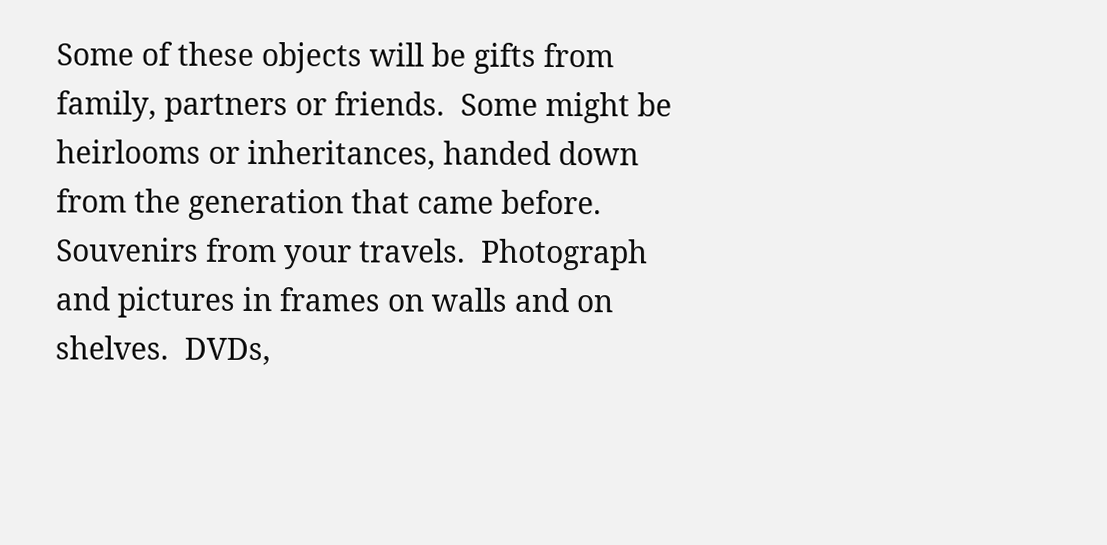Some of these objects will be gifts from family, partners or friends.  Some might be heirlooms or inheritances, handed down from the generation that came before.  Souvenirs from your travels.  Photograph and pictures in frames on walls and on shelves.  DVDs,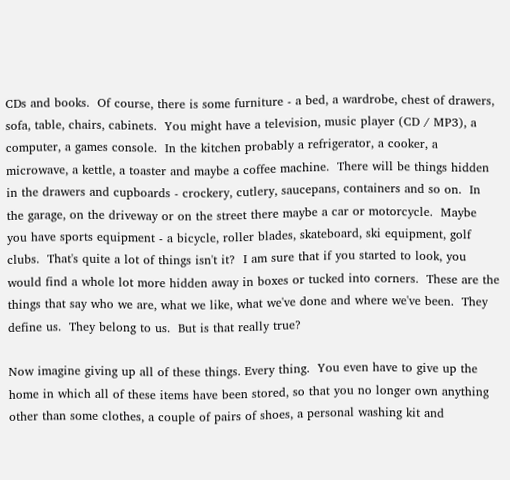CDs and books.  Of course, there is some furniture - a bed, a wardrobe, chest of drawers, sofa, table, chairs, cabinets.  You might have a television, music player (CD / MP3), a computer, a games console.  In the kitchen probably a refrigerator, a cooker, a microwave, a kettle, a toaster and maybe a coffee machine.  There will be things hidden in the drawers and cupboards - crockery, cutlery, saucepans, containers and so on.  In the garage, on the driveway or on the street there maybe a car or motorcycle.  Maybe you have sports equipment - a bicycle, roller blades, skateboard, ski equipment, golf clubs.  That's quite a lot of things isn't it?  I am sure that if you started to look, you would find a whole lot more hidden away in boxes or tucked into corners.  These are the things that say who we are, what we like, what we've done and where we've been.  They define us.  They belong to us.  But is that really true?

Now imagine giving up all of these things. Every thing.  You even have to give up the home in which all of these items have been stored, so that you no longer own anything other than some clothes, a couple of pairs of shoes, a personal washing kit and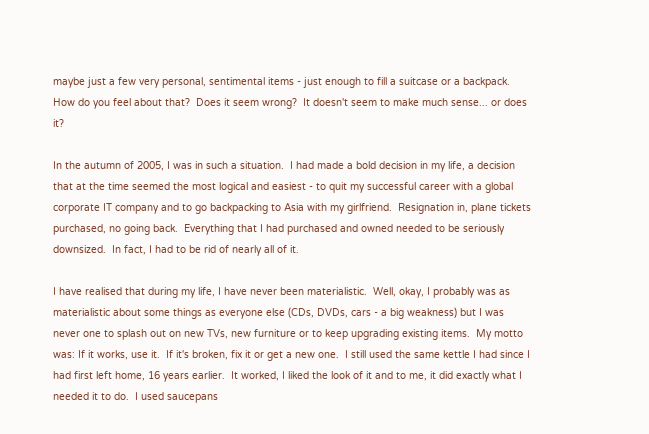maybe just a few very personal, sentimental items - just enough to fill a suitcase or a backpack.  How do you feel about that?  Does it seem wrong?  It doesn't seem to make much sense... or does it?

In the autumn of 2005, I was in such a situation.  I had made a bold decision in my life, a decision that at the time seemed the most logical and easiest - to quit my successful career with a global corporate IT company and to go backpacking to Asia with my girlfriend.  Resignation in, plane tickets purchased, no going back.  Everything that I had purchased and owned needed to be seriously downsized.  In fact, I had to be rid of nearly all of it.

I have realised that during my life, I have never been materialistic.  Well, okay, I probably was as materialistic about some things as everyone else (CDs, DVDs, cars - a big weakness) but I was never one to splash out on new TVs, new furniture or to keep upgrading existing items.  My motto was: If it works, use it.  If it's broken, fix it or get a new one.  I still used the same kettle I had since I had first left home, 16 years earlier.  It worked, I liked the look of it and to me, it did exactly what I needed it to do.  I used saucepans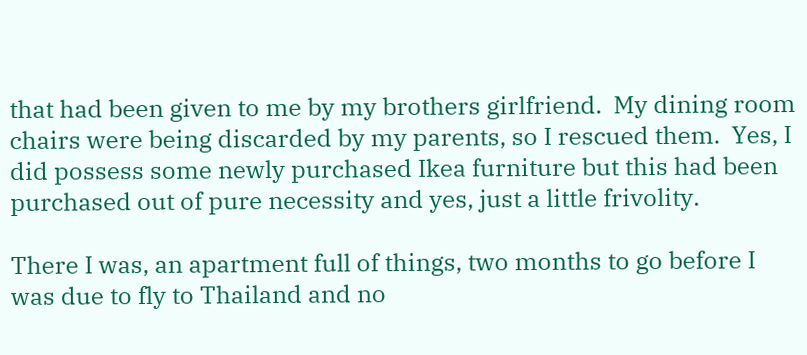that had been given to me by my brothers girlfriend.  My dining room chairs were being discarded by my parents, so I rescued them.  Yes, I did possess some newly purchased Ikea furniture but this had been purchased out of pure necessity and yes, just a little frivolity.

There I was, an apartment full of things, two months to go before I was due to fly to Thailand and no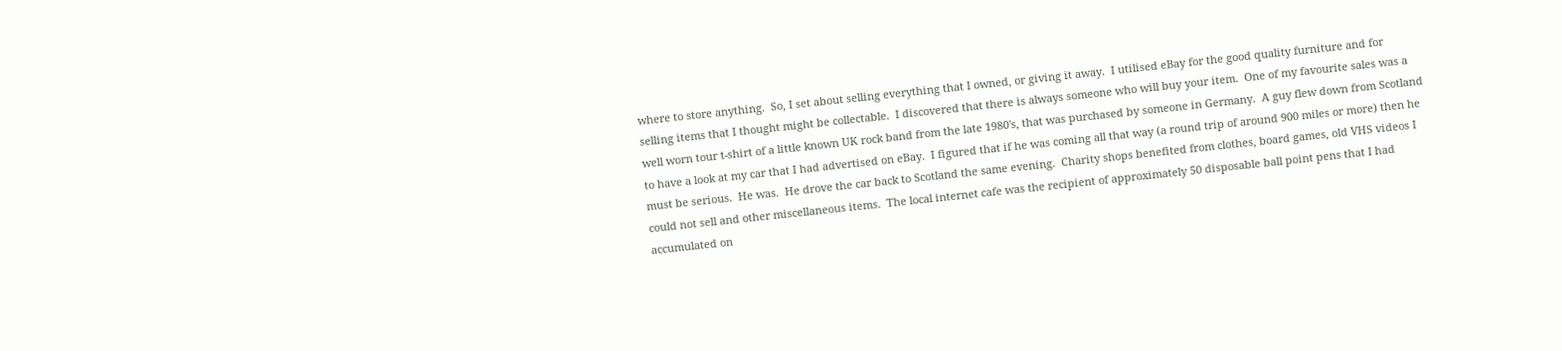where to store anything.  So, I set about selling everything that I owned, or giving it away.  I utilised eBay for the good quality furniture and for selling items that I thought might be collectable.  I discovered that there is always someone who will buy your item.  One of my favourite sales was a well worn tour t-shirt of a little known UK rock band from the late 1980's, that was purchased by someone in Germany.  A guy flew down from Scotland to have a look at my car that I had advertised on eBay.  I figured that if he was coming all that way (a round trip of around 900 miles or more) then he must be serious.  He was.  He drove the car back to Scotland the same evening.  Charity shops benefited from clothes, board games, old VHS videos I could not sell and other miscellaneous items.  The local internet cafe was the recipient of approximately 50 disposable ball point pens that I had accumulated on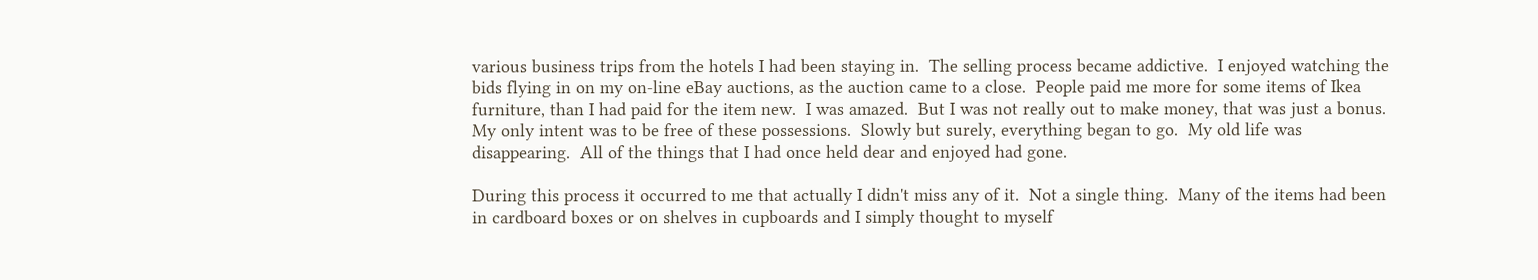various business trips from the hotels I had been staying in.  The selling process became addictive.  I enjoyed watching the bids flying in on my on-line eBay auctions, as the auction came to a close.  People paid me more for some items of Ikea furniture, than I had paid for the item new.  I was amazed.  But I was not really out to make money, that was just a bonus.  My only intent was to be free of these possessions.  Slowly but surely, everything began to go.  My old life was disappearing.  All of the things that I had once held dear and enjoyed had gone.

During this process it occurred to me that actually I didn't miss any of it.  Not a single thing.  Many of the items had been in cardboard boxes or on shelves in cupboards and I simply thought to myself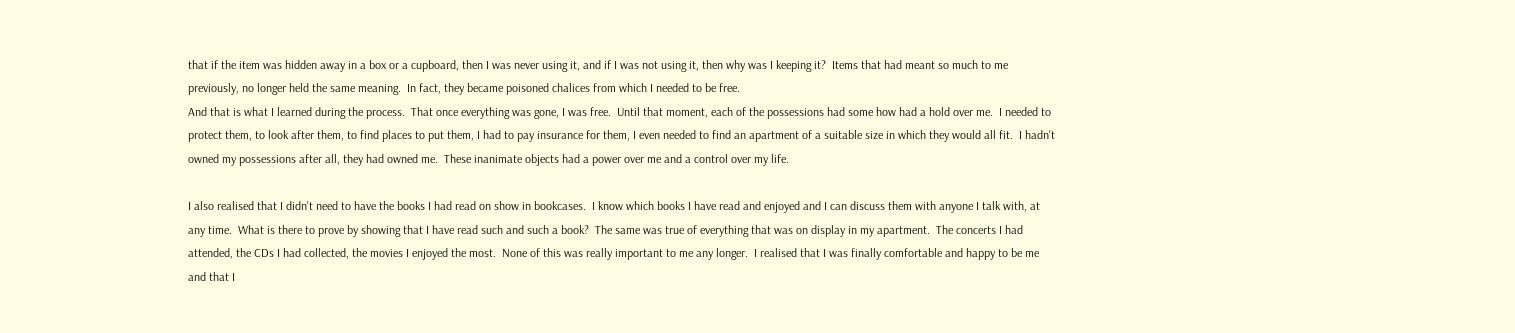that if the item was hidden away in a box or a cupboard, then I was never using it, and if I was not using it, then why was I keeping it?  Items that had meant so much to me previously, no longer held the same meaning.  In fact, they became poisoned chalices from which I needed to be free.
And that is what I learned during the process.  That once everything was gone, I was free.  Until that moment, each of the possessions had some how had a hold over me.  I needed to protect them, to look after them, to find places to put them, I had to pay insurance for them, I even needed to find an apartment of a suitable size in which they would all fit.  I hadn't owned my possessions after all, they had owned me.  These inanimate objects had a power over me and a control over my life.

I also realised that I didn't need to have the books I had read on show in bookcases.  I know which books I have read and enjoyed and I can discuss them with anyone I talk with, at any time.  What is there to prove by showing that I have read such and such a book?  The same was true of everything that was on display in my apartment.  The concerts I had attended, the CDs I had collected, the movies I enjoyed the most.  None of this was really important to me any longer.  I realised that I was finally comfortable and happy to be me and that I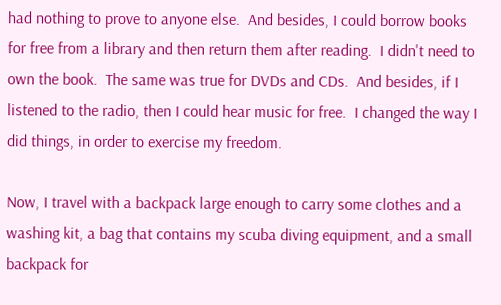had nothing to prove to anyone else.  And besides, I could borrow books for free from a library and then return them after reading.  I didn't need to own the book.  The same was true for DVDs and CDs.  And besides, if I listened to the radio, then I could hear music for free.  I changed the way I did things, in order to exercise my freedom.

Now, I travel with a backpack large enough to carry some clothes and a washing kit, a bag that contains my scuba diving equipment, and a small backpack for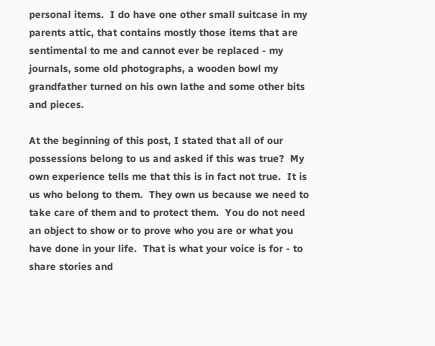personal items.  I do have one other small suitcase in my parents attic, that contains mostly those items that are sentimental to me and cannot ever be replaced - my journals, some old photographs, a wooden bowl my grandfather turned on his own lathe and some other bits and pieces.

At the beginning of this post, I stated that all of our possessions belong to us and asked if this was true?  My own experience tells me that this is in fact not true.  It is us who belong to them.  They own us because we need to take care of them and to protect them.  You do not need an object to show or to prove who you are or what you have done in your life.  That is what your voice is for - to share stories and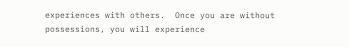experiences with others.  Once you are without possessions, you will experience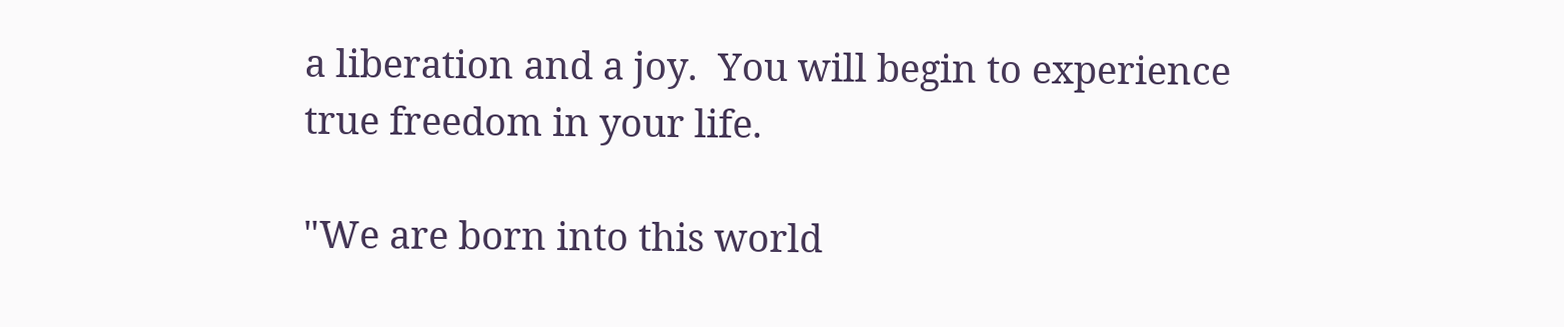a liberation and a joy.  You will begin to experience true freedom in your life.

"We are born into this world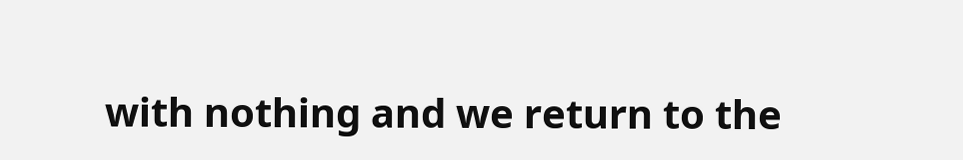with nothing and we return to the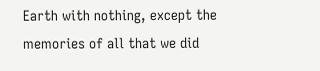Earth with nothing, except the memories of all that we did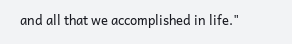and all that we accomplished in life."